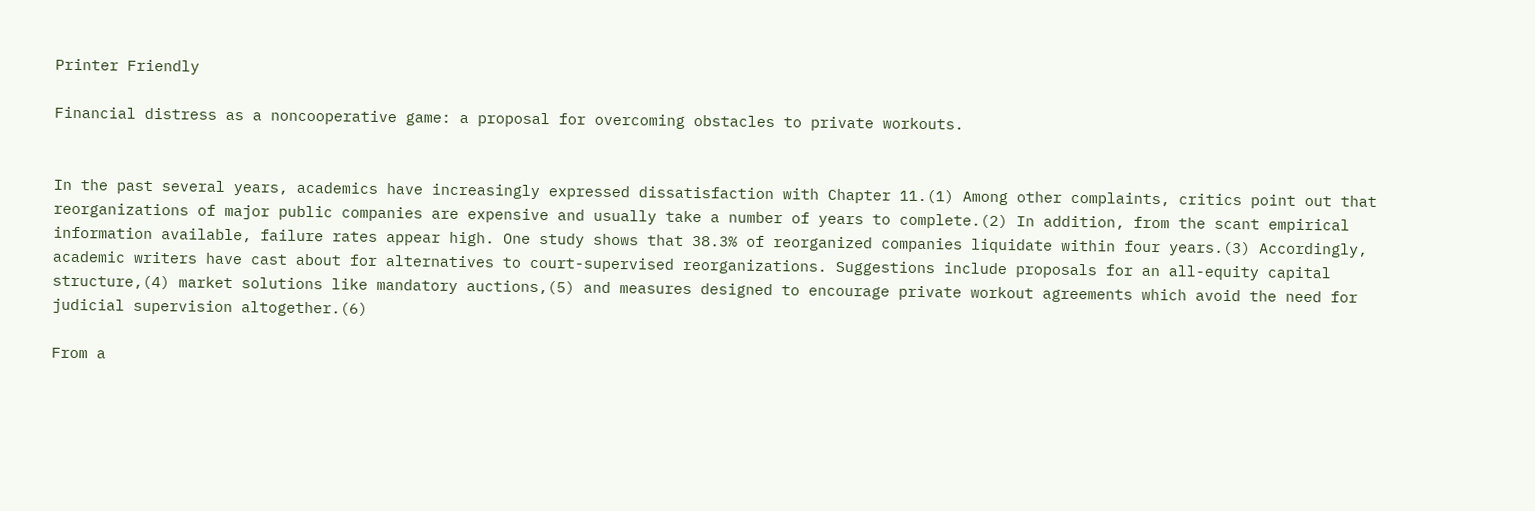Printer Friendly

Financial distress as a noncooperative game: a proposal for overcoming obstacles to private workouts.


In the past several years, academics have increasingly expressed dissatisfaction with Chapter 11.(1) Among other complaints, critics point out that reorganizations of major public companies are expensive and usually take a number of years to complete.(2) In addition, from the scant empirical information available, failure rates appear high. One study shows that 38.3% of reorganized companies liquidate within four years.(3) Accordingly, academic writers have cast about for alternatives to court-supervised reorganizations. Suggestions include proposals for an all-equity capital structure,(4) market solutions like mandatory auctions,(5) and measures designed to encourage private workout agreements which avoid the need for judicial supervision altogether.(6)

From a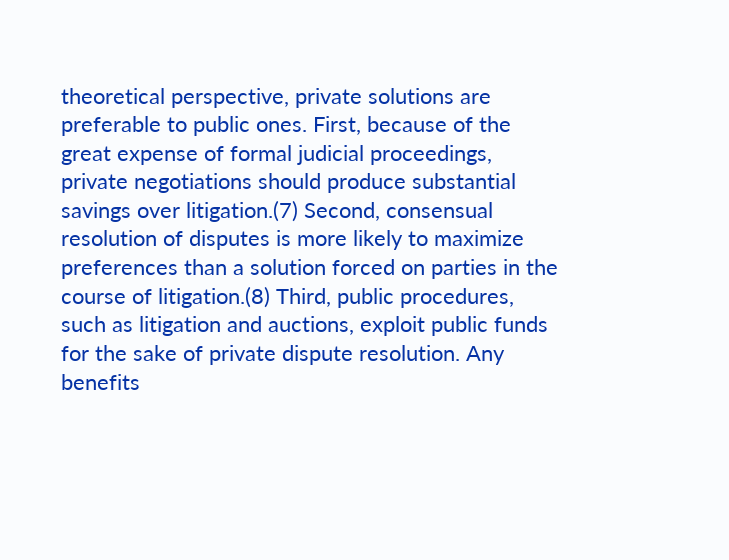theoretical perspective, private solutions are preferable to public ones. First, because of the great expense of formal judicial proceedings, private negotiations should produce substantial savings over litigation.(7) Second, consensual resolution of disputes is more likely to maximize preferences than a solution forced on parties in the course of litigation.(8) Third, public procedures, such as litigation and auctions, exploit public funds for the sake of private dispute resolution. Any benefits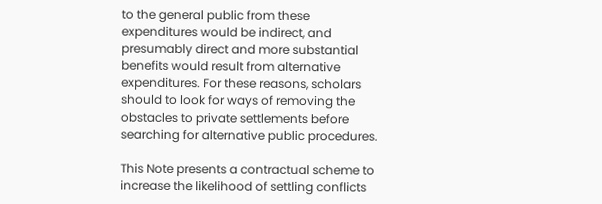to the general public from these expenditures would be indirect, and presumably direct and more substantial benefits would result from alternative expenditures. For these reasons, scholars should to look for ways of removing the obstacles to private settlements before searching for alternative public procedures.

This Note presents a contractual scheme to increase the likelihood of settling conflicts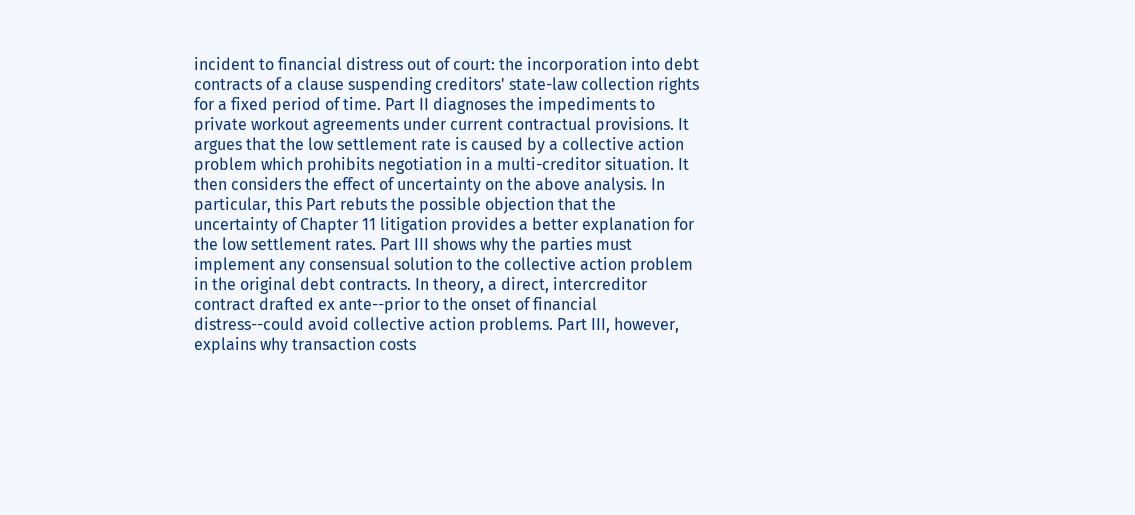incident to financial distress out of court: the incorporation into debt contracts of a clause suspending creditors' state-law collection rights for a fixed period of time. Part II diagnoses the impediments to private workout agreements under current contractual provisions. It argues that the low settlement rate is caused by a collective action problem which prohibits negotiation in a multi-creditor situation. It then considers the effect of uncertainty on the above analysis. In particular, this Part rebuts the possible objection that the uncertainty of Chapter 11 litigation provides a better explanation for the low settlement rates. Part III shows why the parties must implement any consensual solution to the collective action problem in the original debt contracts. In theory, a direct, intercreditor contract drafted ex ante--prior to the onset of financial distress--could avoid collective action problems. Part III, however, explains why transaction costs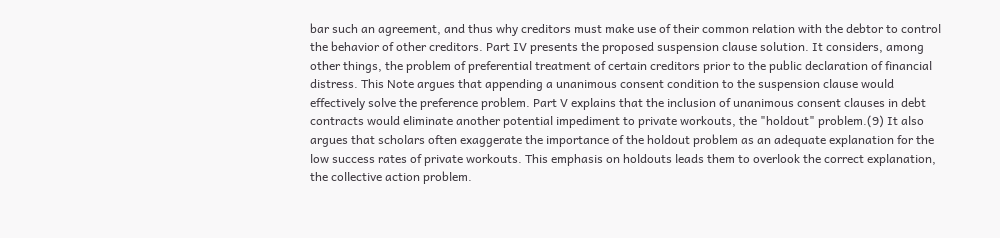bar such an agreement, and thus why creditors must make use of their common relation with the debtor to control the behavior of other creditors. Part IV presents the proposed suspension clause solution. It considers, among other things, the problem of preferential treatment of certain creditors prior to the public declaration of financial distress. This Note argues that appending a unanimous consent condition to the suspension clause would effectively solve the preference problem. Part V explains that the inclusion of unanimous consent clauses in debt contracts would eliminate another potential impediment to private workouts, the "holdout" problem.(9) It also argues that scholars often exaggerate the importance of the holdout problem as an adequate explanation for the low success rates of private workouts. This emphasis on holdouts leads them to overlook the correct explanation, the collective action problem.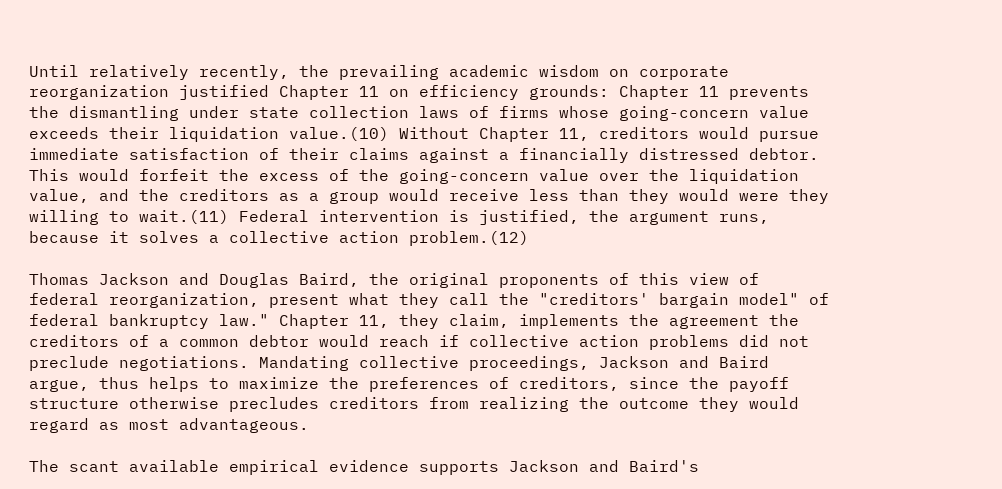Until relatively recently, the prevailing academic wisdom on corporate reorganization justified Chapter 11 on efficiency grounds: Chapter 11 prevents the dismantling under state collection laws of firms whose going-concern value exceeds their liquidation value.(10) Without Chapter 11, creditors would pursue immediate satisfaction of their claims against a financially distressed debtor. This would forfeit the excess of the going-concern value over the liquidation value, and the creditors as a group would receive less than they would were they willing to wait.(11) Federal intervention is justified, the argument runs, because it solves a collective action problem.(12)

Thomas Jackson and Douglas Baird, the original proponents of this view of federal reorganization, present what they call the "creditors' bargain model" of federal bankruptcy law." Chapter 11, they claim, implements the agreement the creditors of a common debtor would reach if collective action problems did not preclude negotiations. Mandating collective proceedings, Jackson and Baird argue, thus helps to maximize the preferences of creditors, since the payoff structure otherwise precludes creditors from realizing the outcome they would regard as most advantageous.

The scant available empirical evidence supports Jackson and Baird's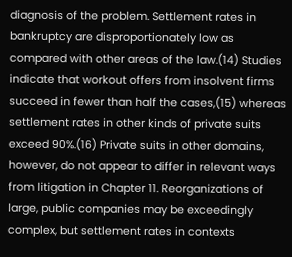diagnosis of the problem. Settlement rates in bankruptcy are disproportionately low as compared with other areas of the law.(14) Studies indicate that workout offers from insolvent firms succeed in fewer than half the cases,(15) whereas settlement rates in other kinds of private suits exceed 90%.(16) Private suits in other domains, however, do not appear to differ in relevant ways from litigation in Chapter 11. Reorganizations of large, public companies may be exceedingly complex, but settlement rates in contexts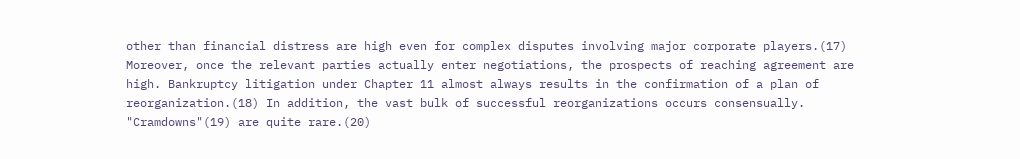other than financial distress are high even for complex disputes involving major corporate players.(17) Moreover, once the relevant parties actually enter negotiations, the prospects of reaching agreement are high. Bankruptcy litigation under Chapter 11 almost always results in the confirmation of a plan of reorganization.(18) In addition, the vast bulk of successful reorganizations occurs consensually. "Cramdowns"(19) are quite rare.(20)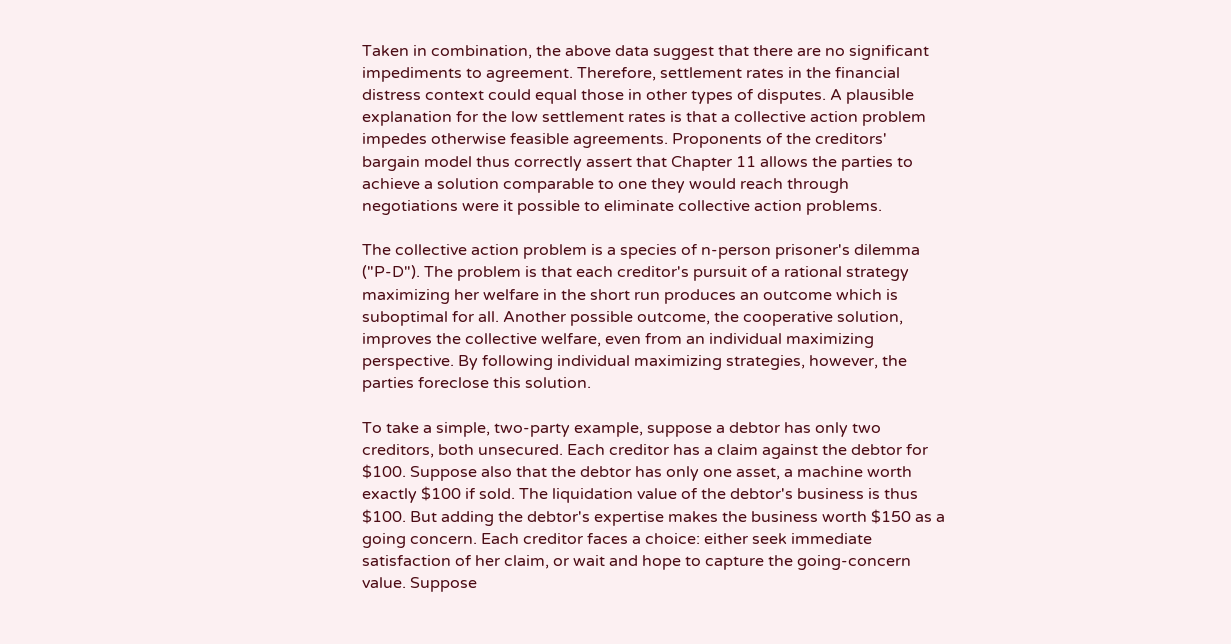Taken in combination, the above data suggest that there are no significant impediments to agreement. Therefore, settlement rates in the financial distress context could equal those in other types of disputes. A plausible explanation for the low settlement rates is that a collective action problem impedes otherwise feasible agreements. Proponents of the creditors' bargain model thus correctly assert that Chapter 11 allows the parties to achieve a solution comparable to one they would reach through negotiations were it possible to eliminate collective action problems.

The collective action problem is a species of n-person prisoner's dilemma ("P-D"). The problem is that each creditor's pursuit of a rational strategy maximizing her welfare in the short run produces an outcome which is suboptimal for all. Another possible outcome, the cooperative solution, improves the collective welfare, even from an individual maximizing perspective. By following individual maximizing strategies, however, the parties foreclose this solution.

To take a simple, two-party example, suppose a debtor has only two creditors, both unsecured. Each creditor has a claim against the debtor for $100. Suppose also that the debtor has only one asset, a machine worth exactly $100 if sold. The liquidation value of the debtor's business is thus $100. But adding the debtor's expertise makes the business worth $150 as a going concern. Each creditor faces a choice: either seek immediate satisfaction of her claim, or wait and hope to capture the going-concern value. Suppose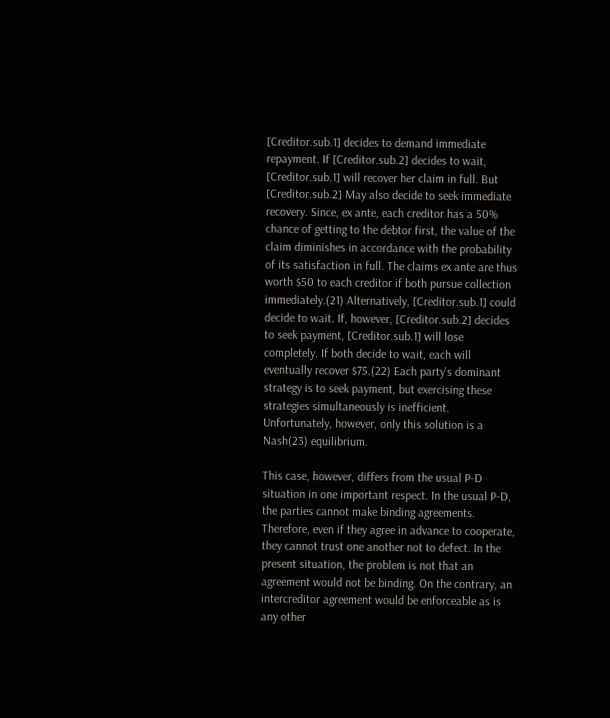[Creditor.sub.1] decides to demand immediate repayment. If [Creditor.sub.2] decides to wait, [Creditor.sub.1] will recover her claim in full. But [Creditor.sub.2] May also decide to seek immediate recovery. Since, ex ante, each creditor has a 50% chance of getting to the debtor first, the value of the claim diminishes in accordance with the probability of its satisfaction in full. The claims ex ante are thus worth $50 to each creditor if both pursue collection immediately.(21) Alternatively, [Creditor.sub.1] could decide to wait. If, however, [Creditor.sub.2] decides to seek payment, [Creditor.sub.1] will lose completely. If both decide to wait, each will eventually recover $75.(22) Each party's dominant strategy is to seek payment, but exercising these strategies simultaneously is inefficient. Unfortunately, however, only this solution is a Nash(23) equilibrium.

This case, however, differs from the usual P-D situation in one important respect. In the usual P-D, the parties cannot make binding agreements. Therefore, even if they agree in advance to cooperate, they cannot trust one another not to defect. In the present situation, the problem is not that an agreement would not be binding. On the contrary, an intercreditor agreement would be enforceable as is any other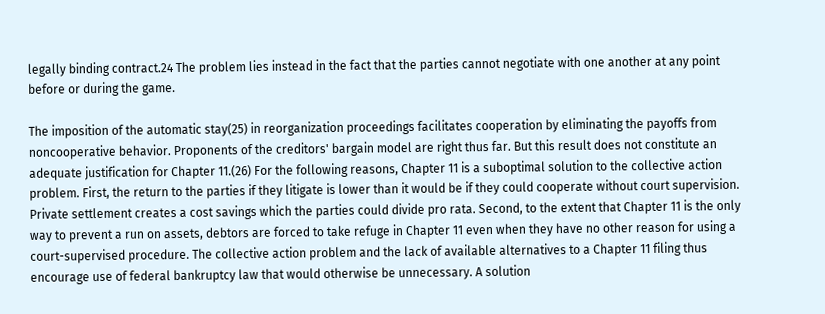legally binding contract.24 The problem lies instead in the fact that the parties cannot negotiate with one another at any point before or during the game.

The imposition of the automatic stay(25) in reorganization proceedings facilitates cooperation by eliminating the payoffs from noncooperative behavior. Proponents of the creditors' bargain model are right thus far. But this result does not constitute an adequate justification for Chapter 11.(26) For the following reasons, Chapter 11 is a suboptimal solution to the collective action problem. First, the return to the parties if they litigate is lower than it would be if they could cooperate without court supervision. Private settlement creates a cost savings which the parties could divide pro rata. Second, to the extent that Chapter 11 is the only way to prevent a run on assets, debtors are forced to take refuge in Chapter 11 even when they have no other reason for using a court-supervised procedure. The collective action problem and the lack of available alternatives to a Chapter 11 filing thus encourage use of federal bankruptcy law that would otherwise be unnecessary. A solution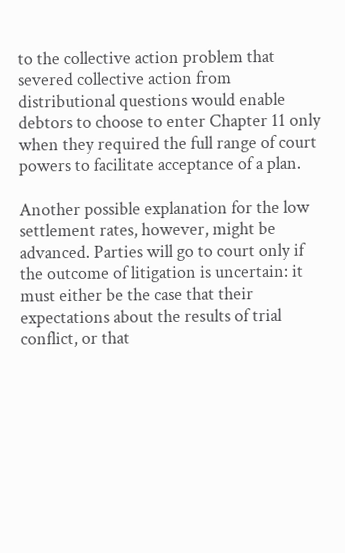to the collective action problem that severed collective action from distributional questions would enable debtors to choose to enter Chapter 11 only when they required the full range of court powers to facilitate acceptance of a plan.

Another possible explanation for the low settlement rates, however, might be advanced. Parties will go to court only if the outcome of litigation is uncertain: it must either be the case that their expectations about the results of trial conflict, or that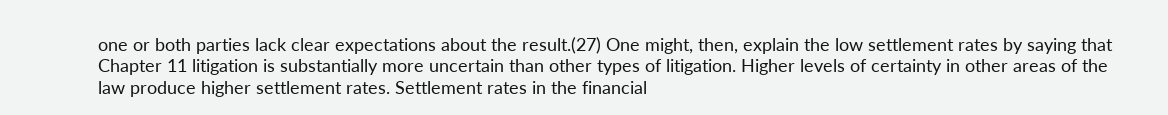one or both parties lack clear expectations about the result.(27) One might, then, explain the low settlement rates by saying that Chapter 11 litigation is substantially more uncertain than other types of litigation. Higher levels of certainty in other areas of the law produce higher settlement rates. Settlement rates in the financial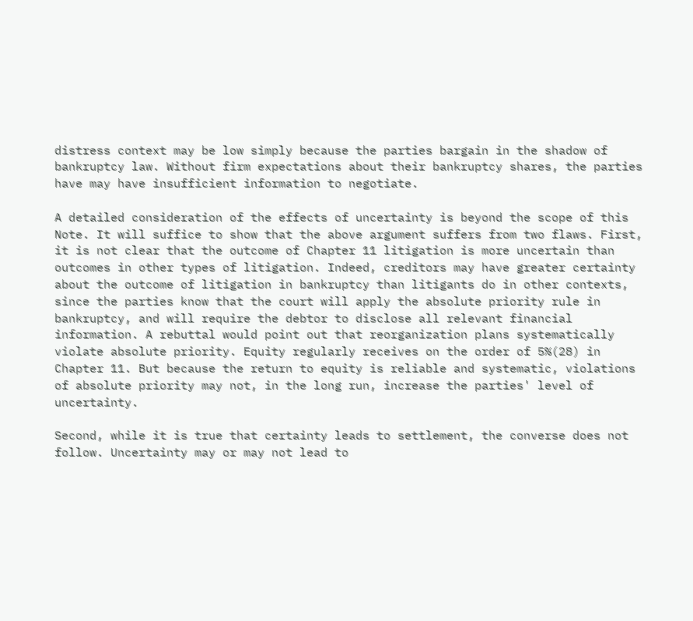distress context may be low simply because the parties bargain in the shadow of bankruptcy law. Without firm expectations about their bankruptcy shares, the parties have may have insufficient information to negotiate.

A detailed consideration of the effects of uncertainty is beyond the scope of this Note. It will suffice to show that the above argument suffers from two flaws. First, it is not clear that the outcome of Chapter 11 litigation is more uncertain than outcomes in other types of litigation. Indeed, creditors may have greater certainty about the outcome of litigation in bankruptcy than litigants do in other contexts, since the parties know that the court will apply the absolute priority rule in bankruptcy, and will require the debtor to disclose all relevant financial information. A rebuttal would point out that reorganization plans systematically violate absolute priority. Equity regularly receives on the order of 5%(28) in Chapter 11. But because the return to equity is reliable and systematic, violations of absolute priority may not, in the long run, increase the parties' level of uncertainty.

Second, while it is true that certainty leads to settlement, the converse does not follow. Uncertainty may or may not lead to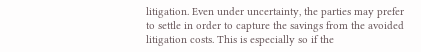litigation. Even under uncertainty, the parties may prefer to settle in order to capture the savings from the avoided litigation costs. This is especially so if the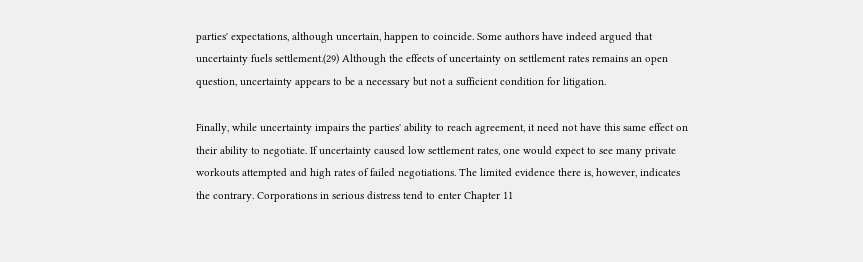parties' expectations, although uncertain, happen to coincide. Some authors have indeed argued that uncertainty fuels settlement.(29) Although the effects of uncertainty on settlement rates remains an open question, uncertainty appears to be a necessary but not a sufficient condition for litigation.

Finally, while uncertainty impairs the parties' ability to reach agreement, it need not have this same effect on their ability to negotiate. If uncertainty caused low settlement rates, one would expect to see many private workouts attempted and high rates of failed negotiations. The limited evidence there is, however, indicates the contrary. Corporations in serious distress tend to enter Chapter 11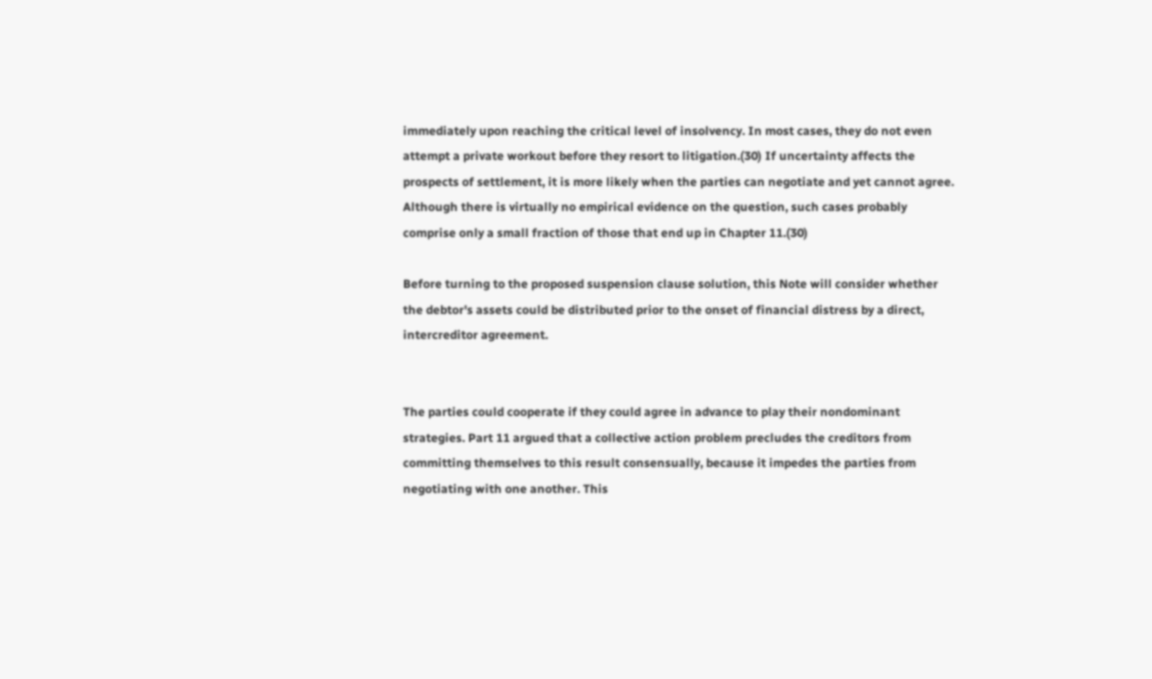immediately upon reaching the critical level of insolvency. In most cases, they do not even attempt a private workout before they resort to litigation.(30) If uncertainty affects the prospects of settlement, it is more likely when the parties can negotiate and yet cannot agree. Although there is virtually no empirical evidence on the question, such cases probably comprise only a small fraction of those that end up in Chapter 11.(30)

Before turning to the proposed suspension clause solution, this Note will consider whether the debtor's assets could be distributed prior to the onset of financial distress by a direct, intercreditor agreement.


The parties could cooperate if they could agree in advance to play their nondominant strategies. Part 11 argued that a collective action problem precludes the creditors from committing themselves to this result consensually, because it impedes the parties from negotiating with one another. This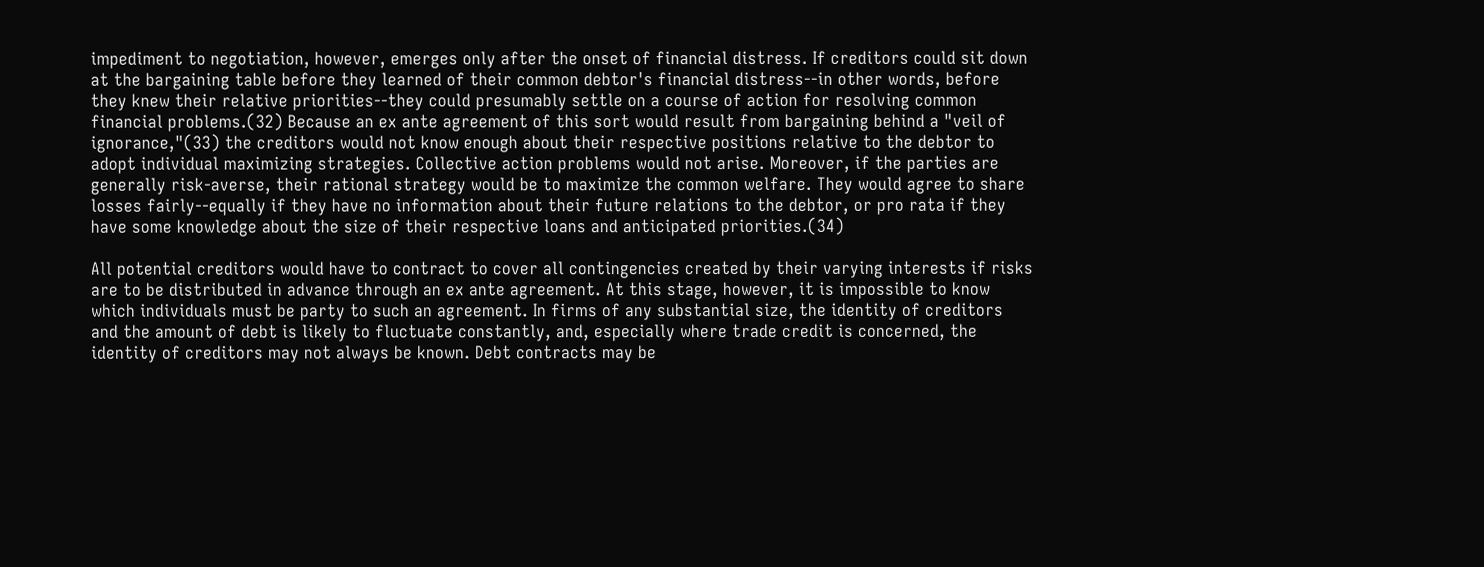impediment to negotiation, however, emerges only after the onset of financial distress. If creditors could sit down at the bargaining table before they learned of their common debtor's financial distress--in other words, before they knew their relative priorities--they could presumably settle on a course of action for resolving common financial problems.(32) Because an ex ante agreement of this sort would result from bargaining behind a "veil of ignorance,"(33) the creditors would not know enough about their respective positions relative to the debtor to adopt individual maximizing strategies. Collective action problems would not arise. Moreover, if the parties are generally risk-averse, their rational strategy would be to maximize the common welfare. They would agree to share losses fairly--equally if they have no information about their future relations to the debtor, or pro rata if they have some knowledge about the size of their respective loans and anticipated priorities.(34)

All potential creditors would have to contract to cover all contingencies created by their varying interests if risks are to be distributed in advance through an ex ante agreement. At this stage, however, it is impossible to know which individuals must be party to such an agreement. In firms of any substantial size, the identity of creditors and the amount of debt is likely to fluctuate constantly, and, especially where trade credit is concerned, the identity of creditors may not always be known. Debt contracts may be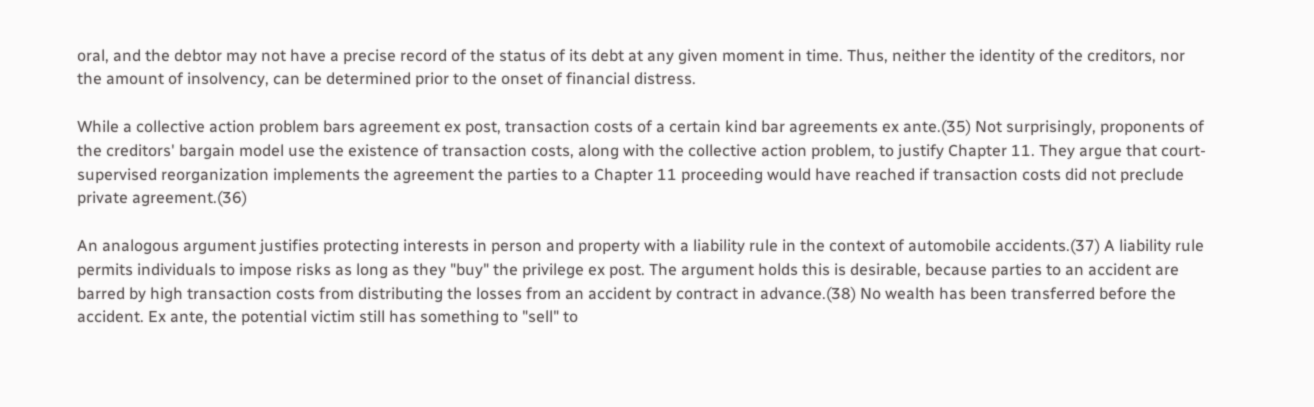oral, and the debtor may not have a precise record of the status of its debt at any given moment in time. Thus, neither the identity of the creditors, nor the amount of insolvency, can be determined prior to the onset of financial distress.

While a collective action problem bars agreement ex post, transaction costs of a certain kind bar agreements ex ante.(35) Not surprisingly, proponents of the creditors' bargain model use the existence of transaction costs, along with the collective action problem, to justify Chapter 11. They argue that court-supervised reorganization implements the agreement the parties to a Chapter 11 proceeding would have reached if transaction costs did not preclude private agreement.(36)

An analogous argument justifies protecting interests in person and property with a liability rule in the context of automobile accidents.(37) A liability rule permits individuals to impose risks as long as they "buy" the privilege ex post. The argument holds this is desirable, because parties to an accident are barred by high transaction costs from distributing the losses from an accident by contract in advance.(38) No wealth has been transferred before the accident. Ex ante, the potential victim still has something to "sell" to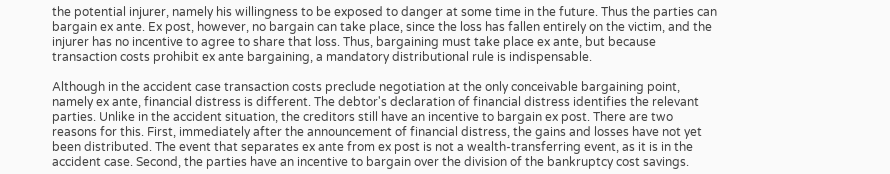the potential injurer, namely his willingness to be exposed to danger at some time in the future. Thus the parties can bargain ex ante. Ex post, however, no bargain can take place, since the loss has fallen entirely on the victim, and the injurer has no incentive to agree to share that loss. Thus, bargaining must take place ex ante, but because transaction costs prohibit ex ante bargaining, a mandatory distributional rule is indispensable.

Although in the accident case transaction costs preclude negotiation at the only conceivable bargaining point, namely ex ante, financial distress is different. The debtor's declaration of financial distress identifies the relevant parties. Unlike in the accident situation, the creditors still have an incentive to bargain ex post. There are two reasons for this. First, immediately after the announcement of financial distress, the gains and losses have not yet been distributed. The event that separates ex ante from ex post is not a wealth-transferring event, as it is in the accident case. Second, the parties have an incentive to bargain over the division of the bankruptcy cost savings.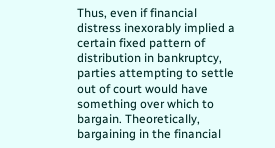Thus, even if financial distress inexorably implied a certain fixed pattern of distribution in bankruptcy, parties attempting to settle out of court would have something over which to bargain. Theoretically, bargaining in the financial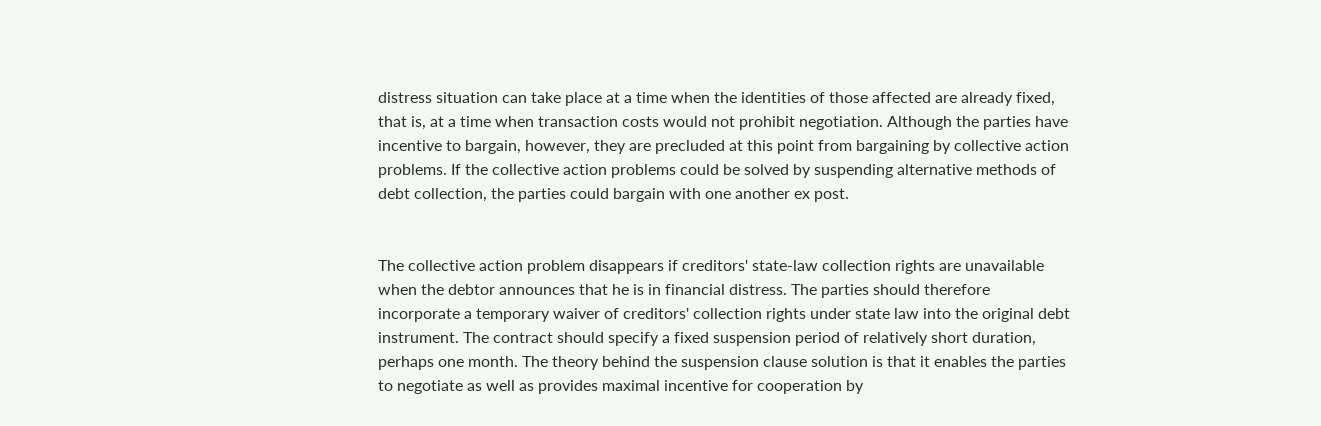distress situation can take place at a time when the identities of those affected are already fixed, that is, at a time when transaction costs would not prohibit negotiation. Although the parties have incentive to bargain, however, they are precluded at this point from bargaining by collective action problems. If the collective action problems could be solved by suspending alternative methods of debt collection, the parties could bargain with one another ex post.


The collective action problem disappears if creditors' state-law collection rights are unavailable when the debtor announces that he is in financial distress. The parties should therefore incorporate a temporary waiver of creditors' collection rights under state law into the original debt instrument. The contract should specify a fixed suspension period of relatively short duration, perhaps one month. The theory behind the suspension clause solution is that it enables the parties to negotiate as well as provides maximal incentive for cooperation by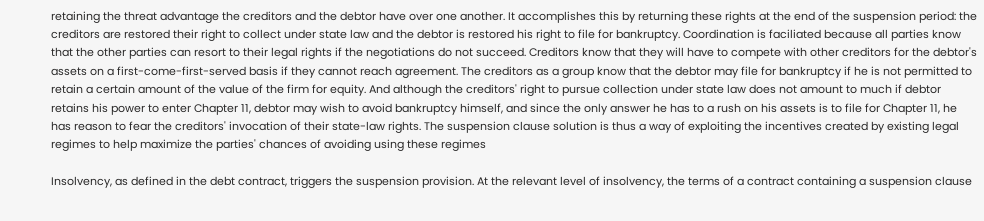retaining the threat advantage the creditors and the debtor have over one another. It accomplishes this by returning these rights at the end of the suspension period: the creditors are restored their right to collect under state law and the debtor is restored his right to file for bankruptcy. Coordination is faciliated because all parties know that the other parties can resort to their legal rights if the negotiations do not succeed. Creditors know that they will have to compete with other creditors for the debtor's assets on a first-come-first-served basis if they cannot reach agreement. The creditors as a group know that the debtor may file for bankruptcy if he is not permitted to retain a certain amount of the value of the firm for equity. And although the creditors' right to pursue collection under state law does not amount to much if debtor retains his power to enter Chapter 11, debtor may wish to avoid bankruptcy himself, and since the only answer he has to a rush on his assets is to file for Chapter 11, he has reason to fear the creditors' invocation of their state-law rights. The suspension clause solution is thus a way of exploiting the incentives created by existing legal regimes to help maximize the parties' chances of avoiding using these regimes

Insolvency, as defined in the debt contract, triggers the suspension provision. At the relevant level of insolvency, the terms of a contract containing a suspension clause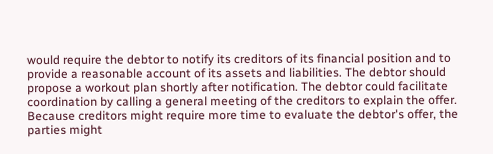would require the debtor to notify its creditors of its financial position and to provide a reasonable account of its assets and liabilities. The debtor should propose a workout plan shortly after notification. The debtor could facilitate coordination by calling a general meeting of the creditors to explain the offer. Because creditors might require more time to evaluate the debtor's offer, the parties might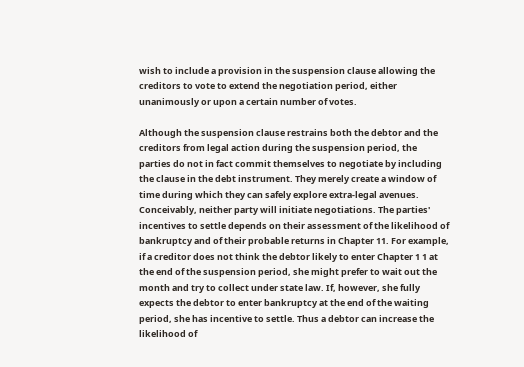wish to include a provision in the suspension clause allowing the creditors to vote to extend the negotiation period, either unanimously or upon a certain number of votes.

Although the suspension clause restrains both the debtor and the creditors from legal action during the suspension period, the parties do not in fact commit themselves to negotiate by including the clause in the debt instrument. They merely create a window of time during which they can safely explore extra-legal avenues. Conceivably, neither party will initiate negotiations. The parties' incentives to settle depends on their assessment of the likelihood of bankruptcy and of their probable returns in Chapter 11. For example, if a creditor does not think the debtor likely to enter Chapter 1 1 at the end of the suspension period, she might prefer to wait out the month and try to collect under state law. If, however, she fully expects the debtor to enter bankruptcy at the end of the waiting period, she has incentive to settle. Thus a debtor can increase the likelihood of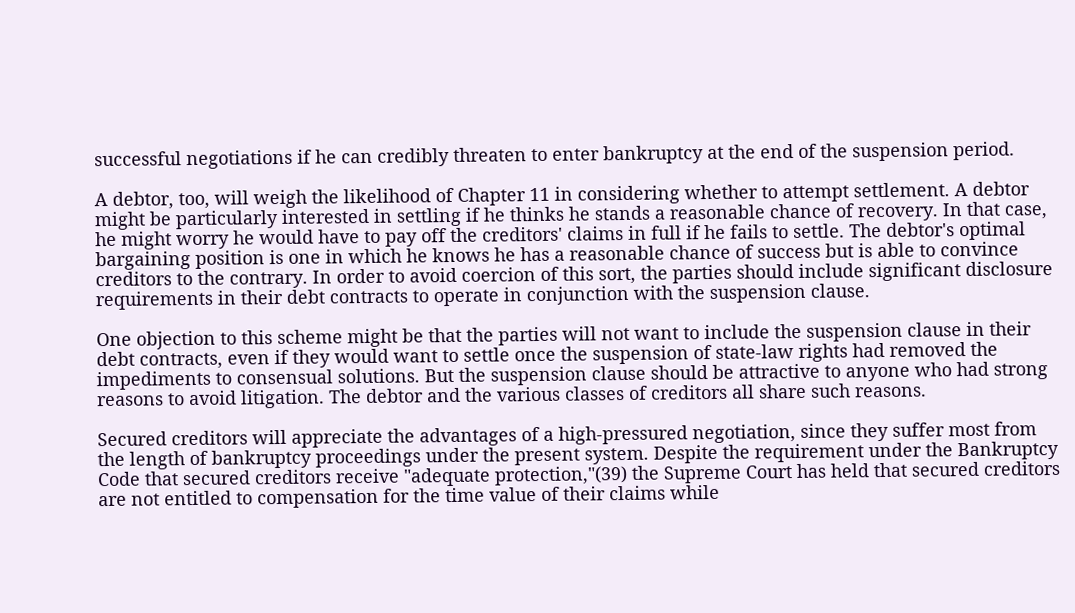successful negotiations if he can credibly threaten to enter bankruptcy at the end of the suspension period.

A debtor, too, will weigh the likelihood of Chapter 11 in considering whether to attempt settlement. A debtor might be particularly interested in settling if he thinks he stands a reasonable chance of recovery. In that case, he might worry he would have to pay off the creditors' claims in full if he fails to settle. The debtor's optimal bargaining position is one in which he knows he has a reasonable chance of success but is able to convince creditors to the contrary. In order to avoid coercion of this sort, the parties should include significant disclosure requirements in their debt contracts to operate in conjunction with the suspension clause.

One objection to this scheme might be that the parties will not want to include the suspension clause in their debt contracts, even if they would want to settle once the suspension of state-law rights had removed the impediments to consensual solutions. But the suspension clause should be attractive to anyone who had strong reasons to avoid litigation. The debtor and the various classes of creditors all share such reasons.

Secured creditors will appreciate the advantages of a high-pressured negotiation, since they suffer most from the length of bankruptcy proceedings under the present system. Despite the requirement under the Bankruptcy Code that secured creditors receive "adequate protection,"(39) the Supreme Court has held that secured creditors are not entitled to compensation for the time value of their claims while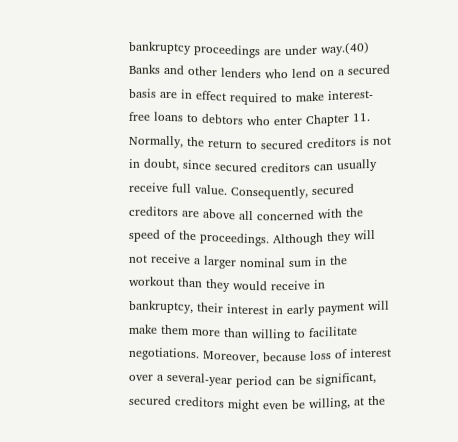bankruptcy proceedings are under way.(40) Banks and other lenders who lend on a secured basis are in effect required to make interest-free loans to debtors who enter Chapter 11. Normally, the return to secured creditors is not in doubt, since secured creditors can usually receive full value. Consequently, secured creditors are above all concerned with the speed of the proceedings. Although they will not receive a larger nominal sum in the workout than they would receive in bankruptcy, their interest in early payment will make them more than willing to facilitate negotiations. Moreover, because loss of interest over a several-year period can be significant, secured creditors might even be willing, at the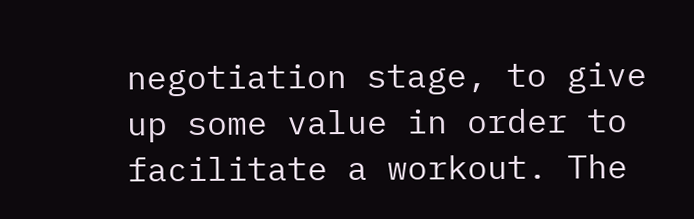negotiation stage, to give up some value in order to facilitate a workout. The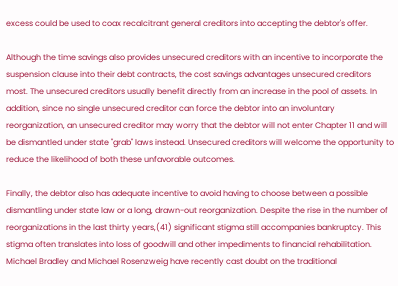excess could be used to coax recalcitrant general creditors into accepting the debtor's offer.

Although the time savings also provides unsecured creditors with an incentive to incorporate the suspension clause into their debt contracts, the cost savings advantages unsecured creditors most. The unsecured creditors usually benefit directly from an increase in the pool of assets. In addition, since no single unsecured creditor can force the debtor into an involuntary reorganization, an unsecured creditor may worry that the debtor will not enter Chapter 11 and will be dismantled under state "grab" laws instead. Unsecured creditors will welcome the opportunity to reduce the likelihood of both these unfavorable outcomes.

Finally, the debtor also has adequate incentive to avoid having to choose between a possible dismantling under state law or a long, drawn-out reorganization. Despite the rise in the number of reorganizations in the last thirty years,(41) significant stigma still accompanies bankruptcy. This stigma often translates into loss of goodwill and other impediments to financial rehabilitation. Michael Bradley and Michael Rosenzweig have recently cast doubt on the traditional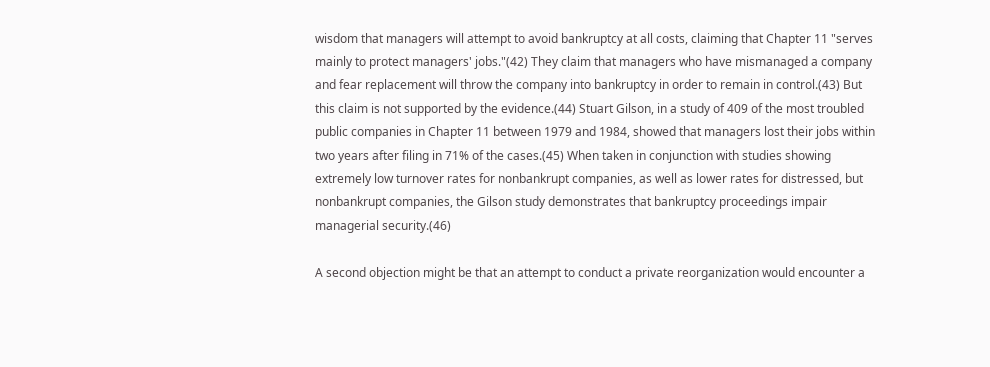wisdom that managers will attempt to avoid bankruptcy at all costs, claiming that Chapter 11 "serves mainly to protect managers' jobs."(42) They claim that managers who have mismanaged a company and fear replacement will throw the company into bankruptcy in order to remain in control.(43) But this claim is not supported by the evidence.(44) Stuart Gilson, in a study of 409 of the most troubled public companies in Chapter 11 between 1979 and 1984, showed that managers lost their jobs within two years after filing in 71% of the cases.(45) When taken in conjunction with studies showing extremely low turnover rates for nonbankrupt companies, as well as lower rates for distressed, but nonbankrupt companies, the Gilson study demonstrates that bankruptcy proceedings impair managerial security.(46)

A second objection might be that an attempt to conduct a private reorganization would encounter a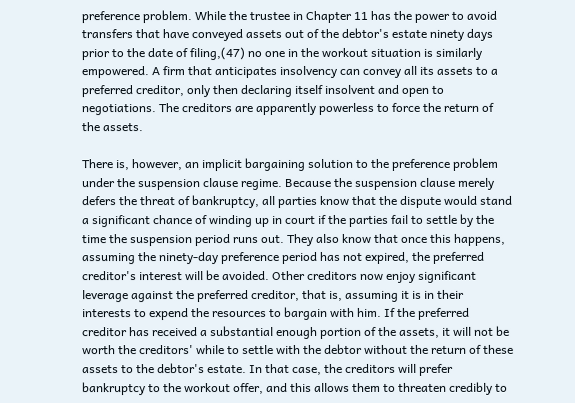preference problem. While the trustee in Chapter 11 has the power to avoid transfers that have conveyed assets out of the debtor's estate ninety days prior to the date of filing,(47) no one in the workout situation is similarly empowered. A firm that anticipates insolvency can convey all its assets to a preferred creditor, only then declaring itself insolvent and open to negotiations. The creditors are apparently powerless to force the return of the assets.

There is, however, an implicit bargaining solution to the preference problem under the suspension clause regime. Because the suspension clause merely defers the threat of bankruptcy, all parties know that the dispute would stand a significant chance of winding up in court if the parties fail to settle by the time the suspension period runs out. They also know that once this happens, assuming the ninety-day preference period has not expired, the preferred creditor's interest will be avoided. Other creditors now enjoy significant leverage against the preferred creditor, that is, assuming it is in their interests to expend the resources to bargain with him. If the preferred creditor has received a substantial enough portion of the assets, it will not be worth the creditors' while to settle with the debtor without the return of these assets to the debtor's estate. In that case, the creditors will prefer bankruptcy to the workout offer, and this allows them to threaten credibly to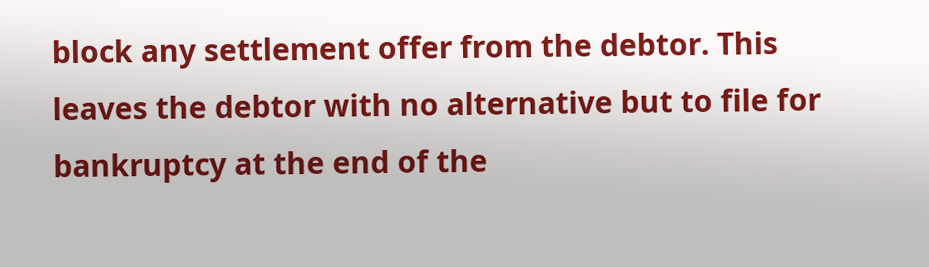block any settlement offer from the debtor. This leaves the debtor with no alternative but to file for bankruptcy at the end of the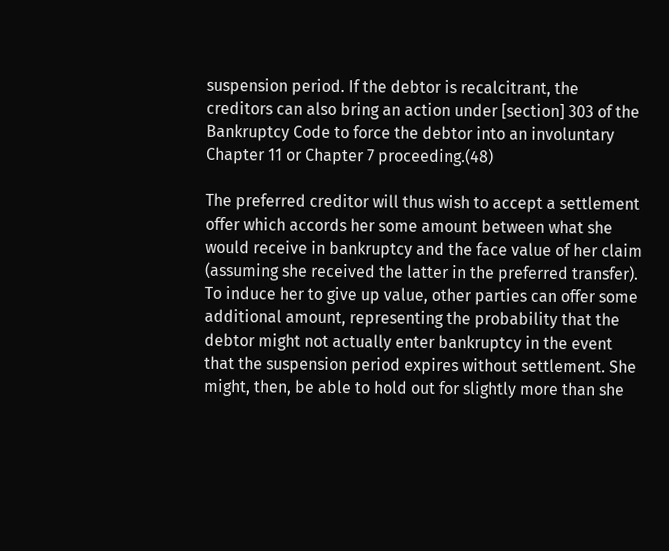suspension period. If the debtor is recalcitrant, the creditors can also bring an action under [section] 303 of the Bankruptcy Code to force the debtor into an involuntary Chapter 11 or Chapter 7 proceeding.(48)

The preferred creditor will thus wish to accept a settlement offer which accords her some amount between what she would receive in bankruptcy and the face value of her claim (assuming she received the latter in the preferred transfer). To induce her to give up value, other parties can offer some additional amount, representing the probability that the debtor might not actually enter bankruptcy in the event that the suspension period expires without settlement. She might, then, be able to hold out for slightly more than she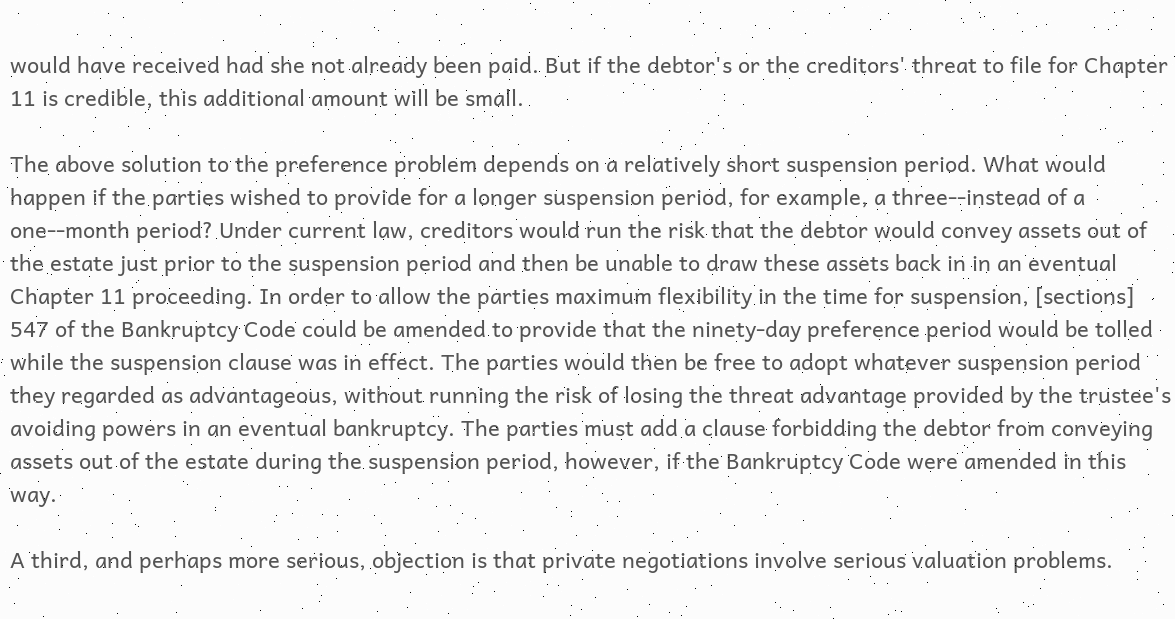would have received had she not already been paid. But if the debtor's or the creditors' threat to file for Chapter 11 is credible, this additional amount will be small.

The above solution to the preference problem depends on a relatively short suspension period. What would happen if the parties wished to provide for a longer suspension period, for example, a three--instead of a one--month period? Under current law, creditors would run the risk that the debtor would convey assets out of the estate just prior to the suspension period and then be unable to draw these assets back in in an eventual Chapter 11 proceeding. In order to allow the parties maximum flexibility in the time for suspension, [sections] 547 of the Bankruptcy Code could be amended to provide that the ninety-day preference period would be tolled while the suspension clause was in effect. The parties would then be free to adopt whatever suspension period they regarded as advantageous, without running the risk of losing the threat advantage provided by the trustee's avoiding powers in an eventual bankruptcy. The parties must add a clause forbidding the debtor from conveying assets out of the estate during the suspension period, however, if the Bankruptcy Code were amended in this way.

A third, and perhaps more serious, objection is that private negotiations involve serious valuation problems.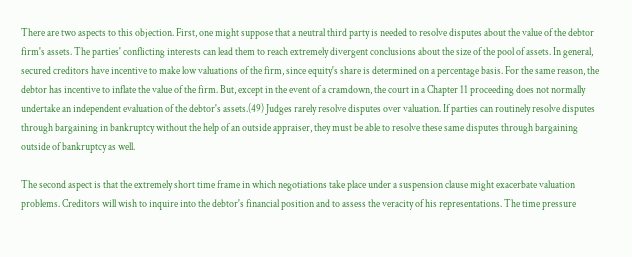There are two aspects to this objection. First, one might suppose that a neutral third party is needed to resolve disputes about the value of the debtor firm's assets. The parties' conflicting interests can lead them to reach extremely divergent conclusions about the size of the pool of assets. In general, secured creditors have incentive to make low valuations of the firm, since equity's share is determined on a percentage basis. For the same reason, the debtor has incentive to inflate the value of the firm. But, except in the event of a cramdown, the court in a Chapter 11 proceeding does not normally undertake an independent evaluation of the debtor's assets.(49) Judges rarely resolve disputes over valuation. If parties can routinely resolve disputes through bargaining in bankruptcy without the help of an outside appraiser, they must be able to resolve these same disputes through bargaining outside of bankruptcy as well.

The second aspect is that the extremely short time frame in which negotiations take place under a suspension clause might exacerbate valuation problems. Creditors will wish to inquire into the debtor's financial position and to assess the veracity of his representations. The time pressure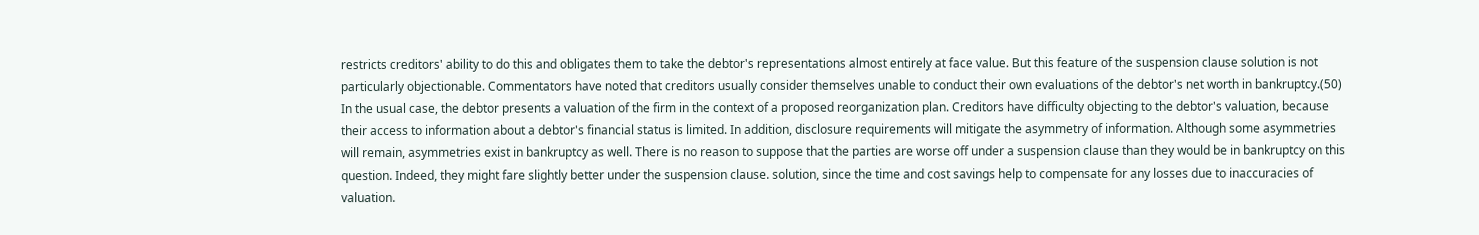restricts creditors' ability to do this and obligates them to take the debtor's representations almost entirely at face value. But this feature of the suspension clause solution is not particularly objectionable. Commentators have noted that creditors usually consider themselves unable to conduct their own evaluations of the debtor's net worth in bankruptcy.(50) In the usual case, the debtor presents a valuation of the firm in the context of a proposed reorganization plan. Creditors have difficulty objecting to the debtor's valuation, because their access to information about a debtor's financial status is limited. In addition, disclosure requirements will mitigate the asymmetry of information. Although some asymmetries will remain, asymmetries exist in bankruptcy as well. There is no reason to suppose that the parties are worse off under a suspension clause than they would be in bankruptcy on this question. Indeed, they might fare slightly better under the suspension clause. solution, since the time and cost savings help to compensate for any losses due to inaccuracies of valuation.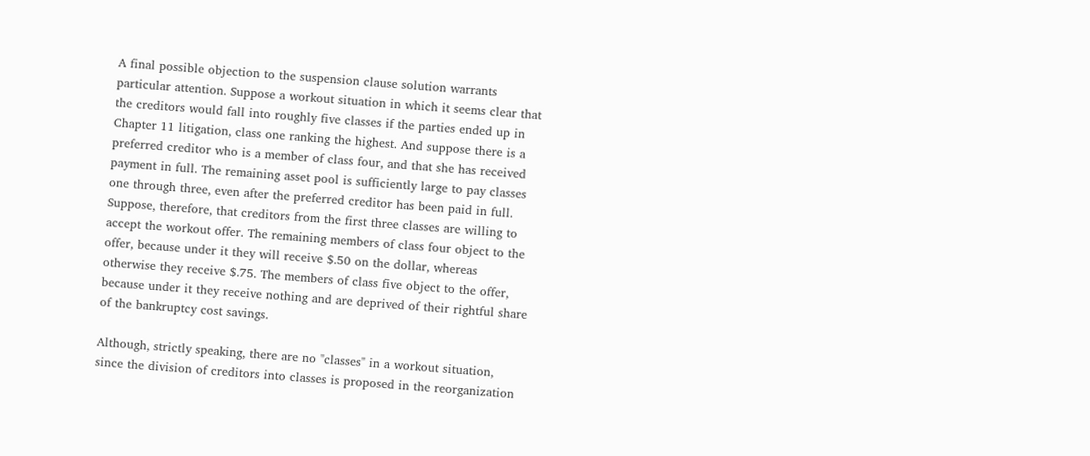A final possible objection to the suspension clause solution warrants particular attention. Suppose a workout situation in which it seems clear that the creditors would fall into roughly five classes if the parties ended up in Chapter 11 litigation, class one ranking the highest. And suppose there is a preferred creditor who is a member of class four, and that she has received payment in full. The remaining asset pool is sufficiently large to pay classes one through three, even after the preferred creditor has been paid in full. Suppose, therefore, that creditors from the first three classes are willing to accept the workout offer. The remaining members of class four object to the offer, because under it they will receive $.50 on the dollar, whereas otherwise they receive $.75. The members of class five object to the offer, because under it they receive nothing and are deprived of their rightful share of the bankruptcy cost savings.

Although, strictly speaking, there are no "classes" in a workout situation, since the division of creditors into classes is proposed in the reorganization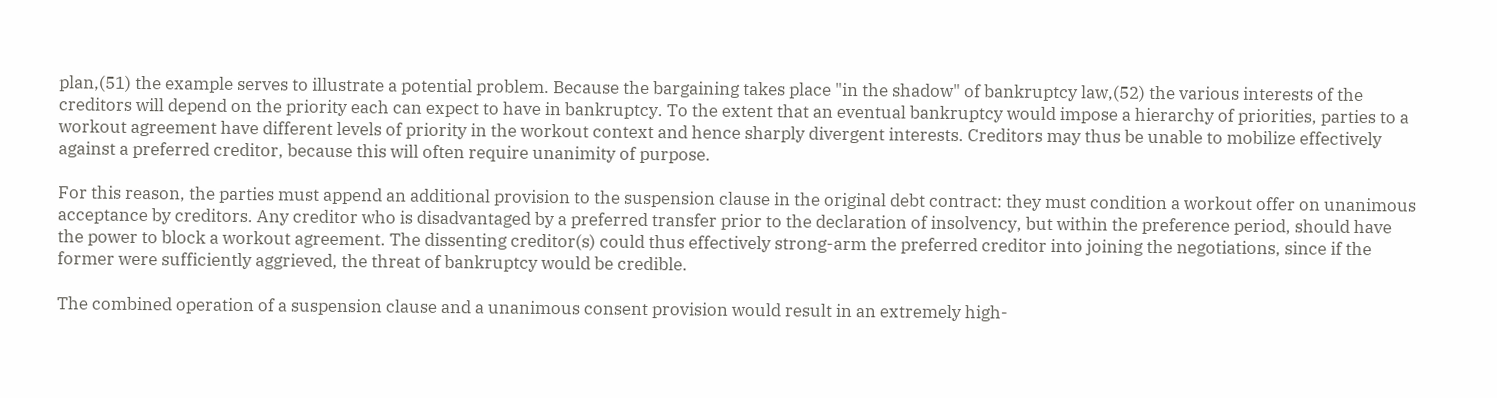plan,(51) the example serves to illustrate a potential problem. Because the bargaining takes place "in the shadow" of bankruptcy law,(52) the various interests of the creditors will depend on the priority each can expect to have in bankruptcy. To the extent that an eventual bankruptcy would impose a hierarchy of priorities, parties to a workout agreement have different levels of priority in the workout context and hence sharply divergent interests. Creditors may thus be unable to mobilize effectively against a preferred creditor, because this will often require unanimity of purpose.

For this reason, the parties must append an additional provision to the suspension clause in the original debt contract: they must condition a workout offer on unanimous acceptance by creditors. Any creditor who is disadvantaged by a preferred transfer prior to the declaration of insolvency, but within the preference period, should have the power to block a workout agreement. The dissenting creditor(s) could thus effectively strong-arm the preferred creditor into joining the negotiations, since if the former were sufficiently aggrieved, the threat of bankruptcy would be credible.

The combined operation of a suspension clause and a unanimous consent provision would result in an extremely high-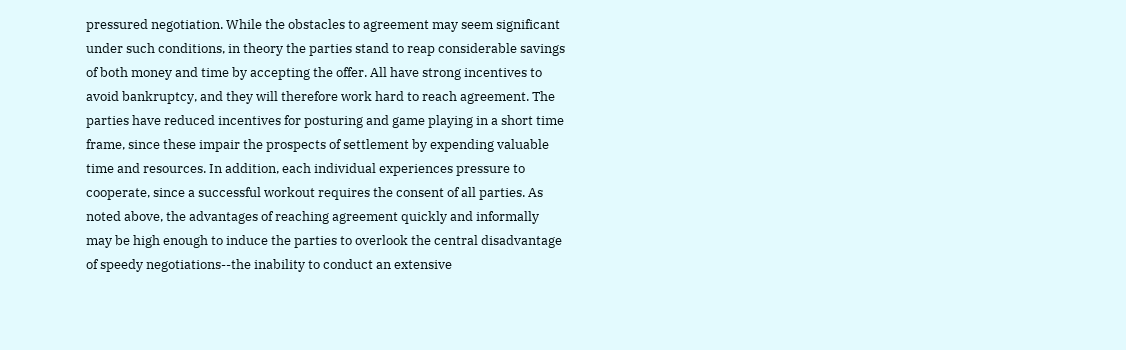pressured negotiation. While the obstacles to agreement may seem significant under such conditions, in theory the parties stand to reap considerable savings of both money and time by accepting the offer. All have strong incentives to avoid bankruptcy, and they will therefore work hard to reach agreement. The parties have reduced incentives for posturing and game playing in a short time frame, since these impair the prospects of settlement by expending valuable time and resources. In addition, each individual experiences pressure to cooperate, since a successful workout requires the consent of all parties. As noted above, the advantages of reaching agreement quickly and informally may be high enough to induce the parties to overlook the central disadvantage of speedy negotiations--the inability to conduct an extensive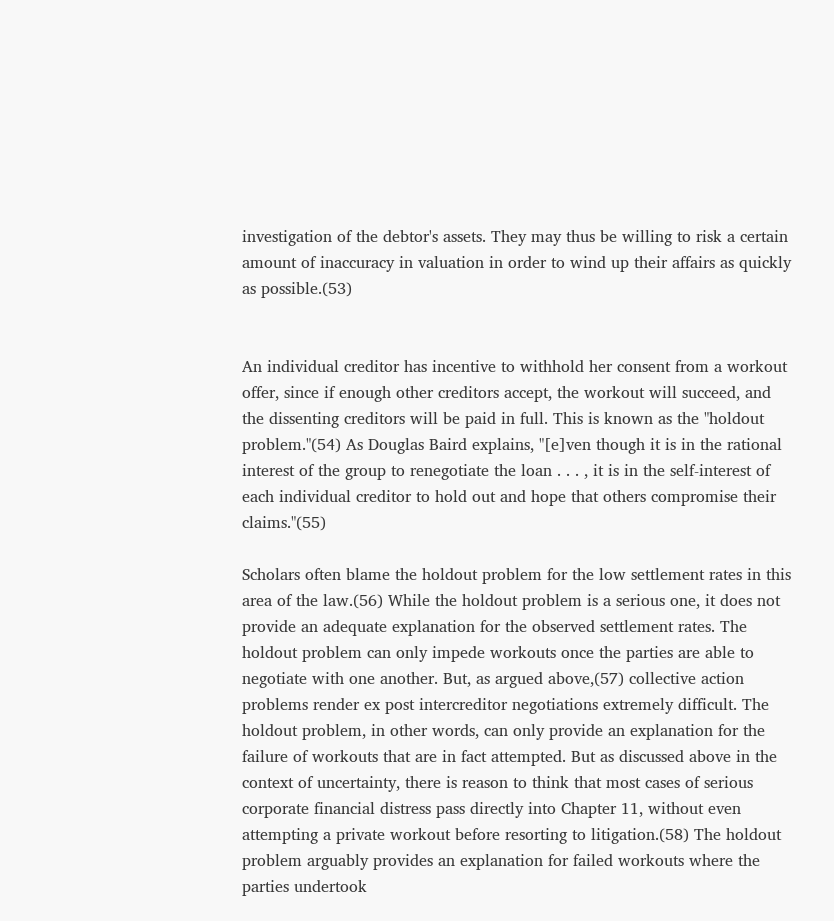investigation of the debtor's assets. They may thus be willing to risk a certain amount of inaccuracy in valuation in order to wind up their affairs as quickly as possible.(53)


An individual creditor has incentive to withhold her consent from a workout offer, since if enough other creditors accept, the workout will succeed, and the dissenting creditors will be paid in full. This is known as the "holdout problem."(54) As Douglas Baird explains, "[e]ven though it is in the rational interest of the group to renegotiate the loan . . . , it is in the self-interest of each individual creditor to hold out and hope that others compromise their claims."(55)

Scholars often blame the holdout problem for the low settlement rates in this area of the law.(56) While the holdout problem is a serious one, it does not provide an adequate explanation for the observed settlement rates. The holdout problem can only impede workouts once the parties are able to negotiate with one another. But, as argued above,(57) collective action problems render ex post intercreditor negotiations extremely difficult. The holdout problem, in other words, can only provide an explanation for the failure of workouts that are in fact attempted. But as discussed above in the context of uncertainty, there is reason to think that most cases of serious corporate financial distress pass directly into Chapter 11, without even attempting a private workout before resorting to litigation.(58) The holdout problem arguably provides an explanation for failed workouts where the parties undertook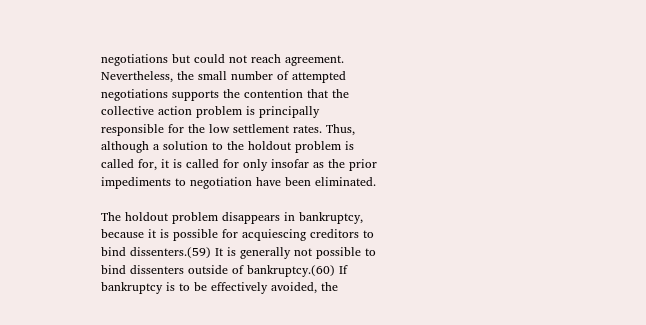negotiations but could not reach agreement. Nevertheless, the small number of attempted negotiations supports the contention that the collective action problem is principally responsible for the low settlement rates. Thus, although a solution to the holdout problem is called for, it is called for only insofar as the prior impediments to negotiation have been eliminated.

The holdout problem disappears in bankruptcy, because it is possible for acquiescing creditors to bind dissenters.(59) It is generally not possible to bind dissenters outside of bankruptcy.(60) If bankruptcy is to be effectively avoided, the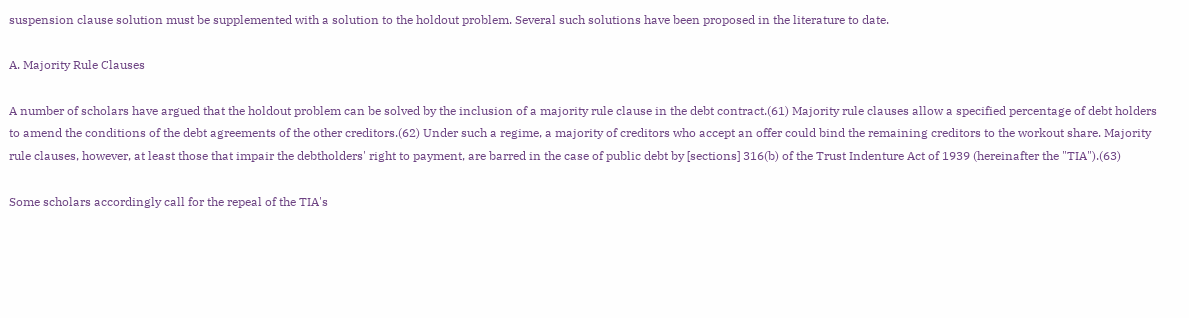suspension clause solution must be supplemented with a solution to the holdout problem. Several such solutions have been proposed in the literature to date.

A. Majority Rule Clauses

A number of scholars have argued that the holdout problem can be solved by the inclusion of a majority rule clause in the debt contract.(61) Majority rule clauses allow a specified percentage of debt holders to amend the conditions of the debt agreements of the other creditors.(62) Under such a regime, a majority of creditors who accept an offer could bind the remaining creditors to the workout share. Majority rule clauses, however, at least those that impair the debtholders' right to payment, are barred in the case of public debt by [sections] 316(b) of the Trust Indenture Act of 1939 (hereinafter the "TIA").(63)

Some scholars accordingly call for the repeal of the TIA's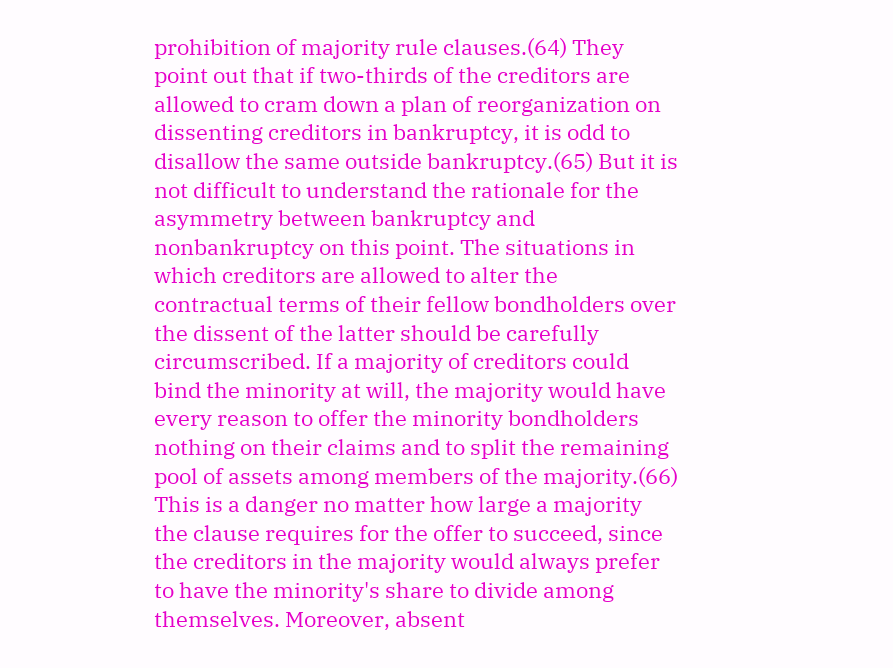prohibition of majority rule clauses.(64) They point out that if two-thirds of the creditors are allowed to cram down a plan of reorganization on dissenting creditors in bankruptcy, it is odd to disallow the same outside bankruptcy.(65) But it is not difficult to understand the rationale for the asymmetry between bankruptcy and nonbankruptcy on this point. The situations in which creditors are allowed to alter the contractual terms of their fellow bondholders over the dissent of the latter should be carefully circumscribed. If a majority of creditors could bind the minority at will, the majority would have every reason to offer the minority bondholders nothing on their claims and to split the remaining pool of assets among members of the majority.(66) This is a danger no matter how large a majority the clause requires for the offer to succeed, since the creditors in the majority would always prefer to have the minority's share to divide among themselves. Moreover, absent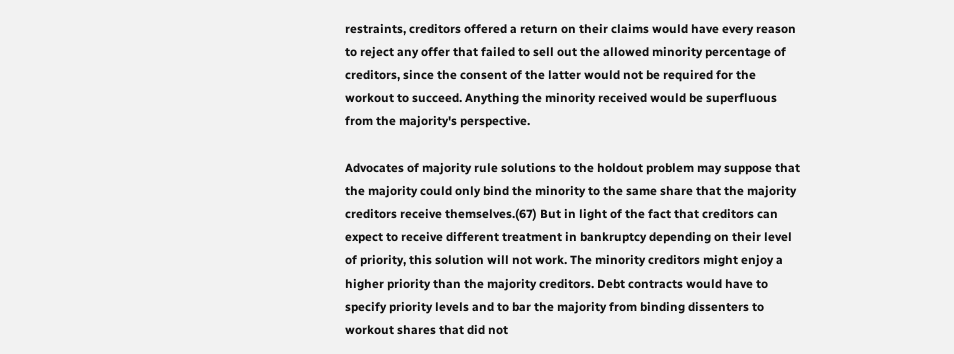restraints, creditors offered a return on their claims would have every reason to reject any offer that failed to sell out the allowed minority percentage of creditors, since the consent of the latter would not be required for the workout to succeed. Anything the minority received would be superfluous from the majority's perspective.

Advocates of majority rule solutions to the holdout problem may suppose that the majority could only bind the minority to the same share that the majority creditors receive themselves.(67) But in light of the fact that creditors can expect to receive different treatment in bankruptcy depending on their level of priority, this solution will not work. The minority creditors might enjoy a higher priority than the majority creditors. Debt contracts would have to specify priority levels and to bar the majority from binding dissenters to workout shares that did not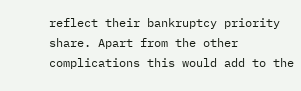reflect their bankruptcy priority share. Apart from the other complications this would add to the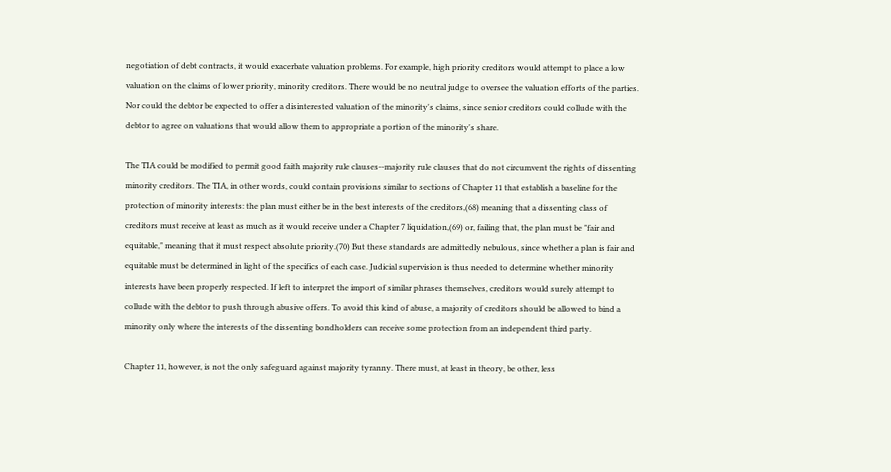negotiation of debt contracts, it would exacerbate valuation problems. For example, high priority creditors would attempt to place a low valuation on the claims of lower priority, minority creditors. There would be no neutral judge to oversee the valuation efforts of the parties. Nor could the debtor be expected to offer a disinterested valuation of the minority's claims, since senior creditors could collude with the debtor to agree on valuations that would allow them to appropriate a portion of the minority's share.

The TIA could be modified to permit good faith majority rule clauses--majority rule clauses that do not circumvent the rights of dissenting minority creditors. The TIA, in other words, could contain provisions similar to sections of Chapter 11 that establish a baseline for the protection of minority interests: the plan must either be in the best interests of the creditors,(68) meaning that a dissenting class of creditors must receive at least as much as it would receive under a Chapter 7 liquidation,(69) or, failing that, the plan must be "fair and equitable," meaning that it must respect absolute priority.(70) But these standards are admittedly nebulous, since whether a plan is fair and equitable must be determined in light of the specifics of each case. Judicial supervision is thus needed to determine whether minority interests have been properly respected. If left to interpret the import of similar phrases themselves, creditors would surely attempt to collude with the debtor to push through abusive offers. To avoid this kind of abuse, a majority of creditors should be allowed to bind a minority only where the interests of the dissenting bondholders can receive some protection from an independent third party.

Chapter 11, however, is not the only safeguard against majority tyranny. There must, at least in theory, be other, less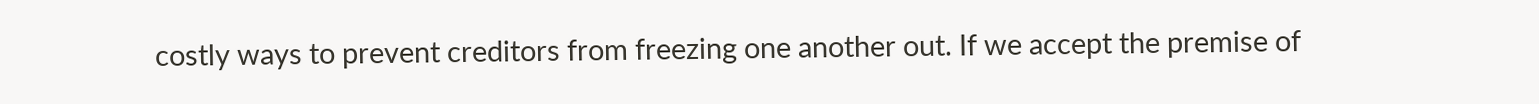costly ways to prevent creditors from freezing one another out. If we accept the premise of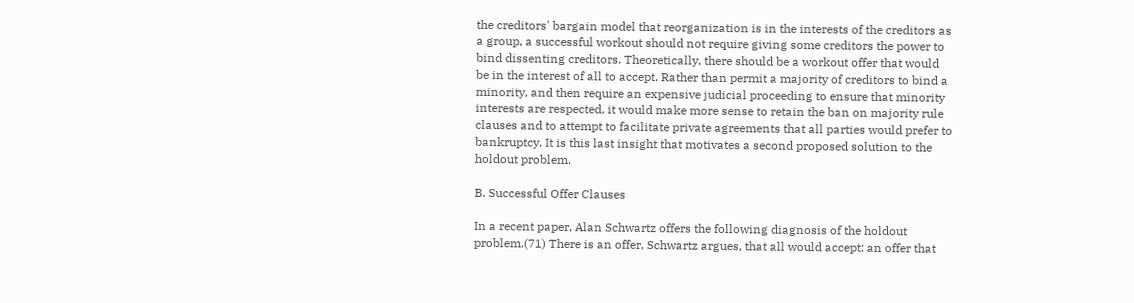the creditors' bargain model that reorganization is in the interests of the creditors as a group, a successful workout should not require giving some creditors the power to bind dissenting creditors. Theoretically, there should be a workout offer that would be in the interest of all to accept. Rather than permit a majority of creditors to bind a minority, and then require an expensive judicial proceeding to ensure that minority interests are respected, it would make more sense to retain the ban on majority rule clauses and to attempt to facilitate private agreements that all parties would prefer to bankruptcy. It is this last insight that motivates a second proposed solution to the holdout problem.

B. Successful Offer Clauses

In a recent paper, Alan Schwartz offers the following diagnosis of the holdout problem.(71) There is an offer, Schwartz argues, that all would accept: an offer that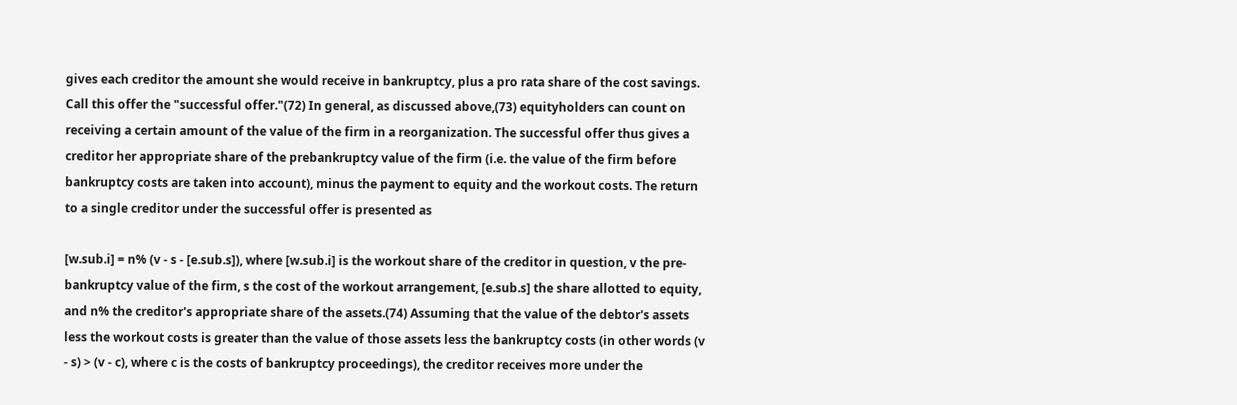gives each creditor the amount she would receive in bankruptcy, plus a pro rata share of the cost savings. Call this offer the "successful offer."(72) In general, as discussed above,(73) equityholders can count on receiving a certain amount of the value of the firm in a reorganization. The successful offer thus gives a creditor her appropriate share of the prebankruptcy value of the firm (i.e. the value of the firm before bankruptcy costs are taken into account), minus the payment to equity and the workout costs. The return to a single creditor under the successful offer is presented as

[w.sub.i] = n% (v - s - [e.sub.s]), where [w.sub.i] is the workout share of the creditor in question, v the pre-bankruptcy value of the firm, s the cost of the workout arrangement, [e.sub.s] the share allotted to equity, and n% the creditor's appropriate share of the assets.(74) Assuming that the value of the debtor's assets less the workout costs is greater than the value of those assets less the bankruptcy costs (in other words (v - s) > (v - c), where c is the costs of bankruptcy proceedings), the creditor receives more under the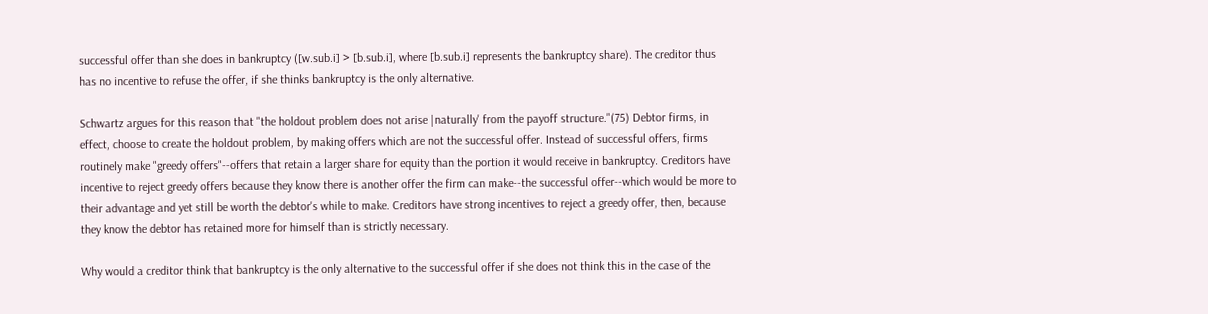successful offer than she does in bankruptcy ([w.sub.i] > [b.sub.i], where [b.sub.i] represents the bankruptcy share). The creditor thus has no incentive to refuse the offer, if she thinks bankruptcy is the only alternative.

Schwartz argues for this reason that "the holdout problem does not arise |naturally' from the payoff structure."(75) Debtor firms, in effect, choose to create the holdout problem, by making offers which are not the successful offer. Instead of successful offers, firms routinely make "greedy offers"--offers that retain a larger share for equity than the portion it would receive in bankruptcy. Creditors have incentive to reject greedy offers because they know there is another offer the firm can make--the successful offer--which would be more to their advantage and yet still be worth the debtor's while to make. Creditors have strong incentives to reject a greedy offer, then, because they know the debtor has retained more for himself than is strictly necessary.

Why would a creditor think that bankruptcy is the only alternative to the successful offer if she does not think this in the case of the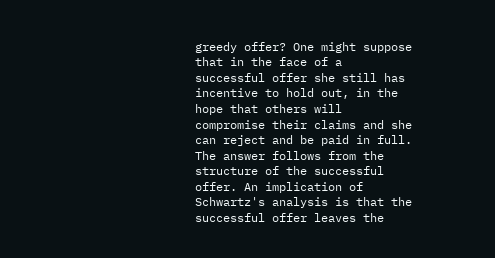greedy offer? One might suppose that in the face of a successful offer she still has incentive to hold out, in the hope that others will compromise their claims and she can reject and be paid in full. The answer follows from the structure of the successful offer. An implication of Schwartz's analysis is that the successful offer leaves the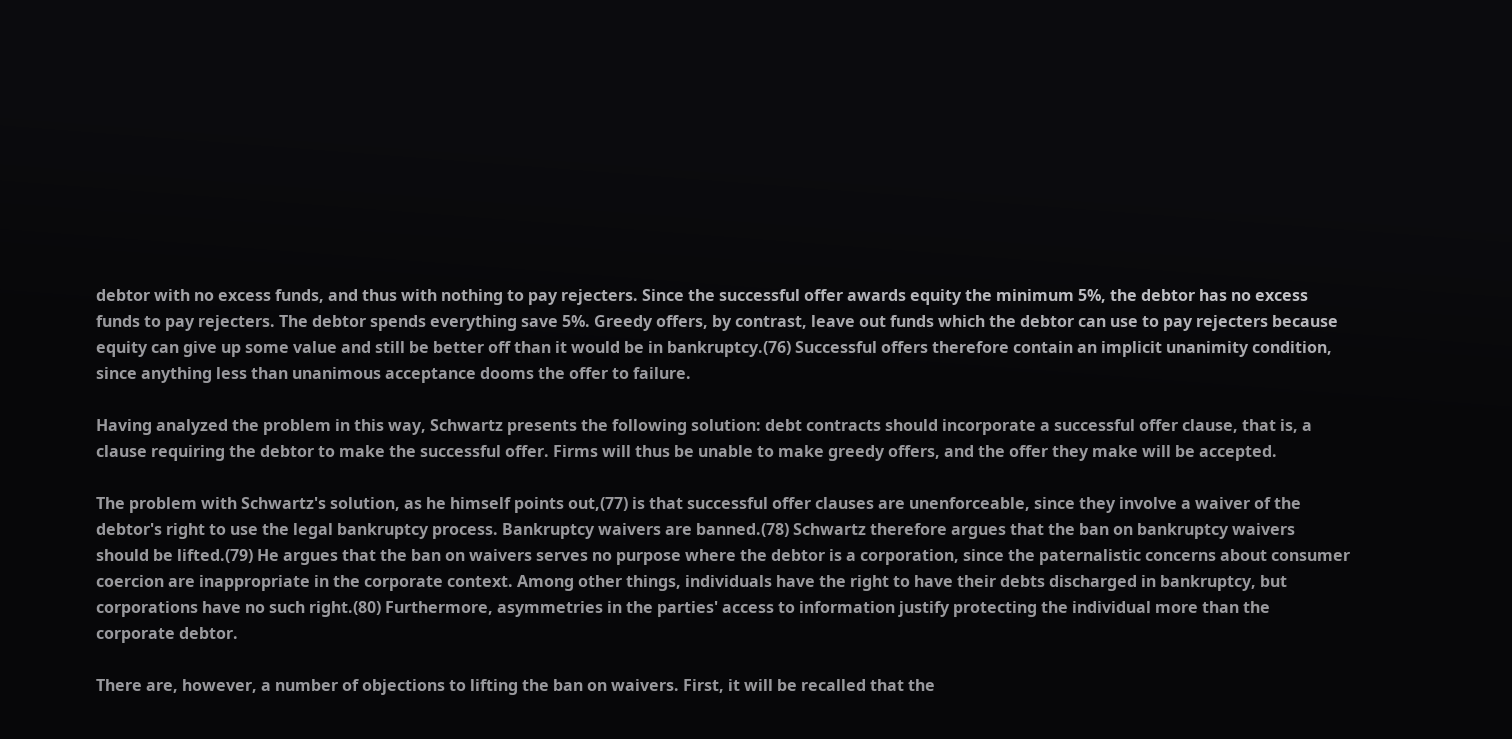debtor with no excess funds, and thus with nothing to pay rejecters. Since the successful offer awards equity the minimum 5%, the debtor has no excess funds to pay rejecters. The debtor spends everything save 5%. Greedy offers, by contrast, leave out funds which the debtor can use to pay rejecters because equity can give up some value and still be better off than it would be in bankruptcy.(76) Successful offers therefore contain an implicit unanimity condition, since anything less than unanimous acceptance dooms the offer to failure.

Having analyzed the problem in this way, Schwartz presents the following solution: debt contracts should incorporate a successful offer clause, that is, a clause requiring the debtor to make the successful offer. Firms will thus be unable to make greedy offers, and the offer they make will be accepted.

The problem with Schwartz's solution, as he himself points out,(77) is that successful offer clauses are unenforceable, since they involve a waiver of the debtor's right to use the legal bankruptcy process. Bankruptcy waivers are banned.(78) Schwartz therefore argues that the ban on bankruptcy waivers should be lifted.(79) He argues that the ban on waivers serves no purpose where the debtor is a corporation, since the paternalistic concerns about consumer coercion are inappropriate in the corporate context. Among other things, individuals have the right to have their debts discharged in bankruptcy, but corporations have no such right.(80) Furthermore, asymmetries in the parties' access to information justify protecting the individual more than the corporate debtor.

There are, however, a number of objections to lifting the ban on waivers. First, it will be recalled that the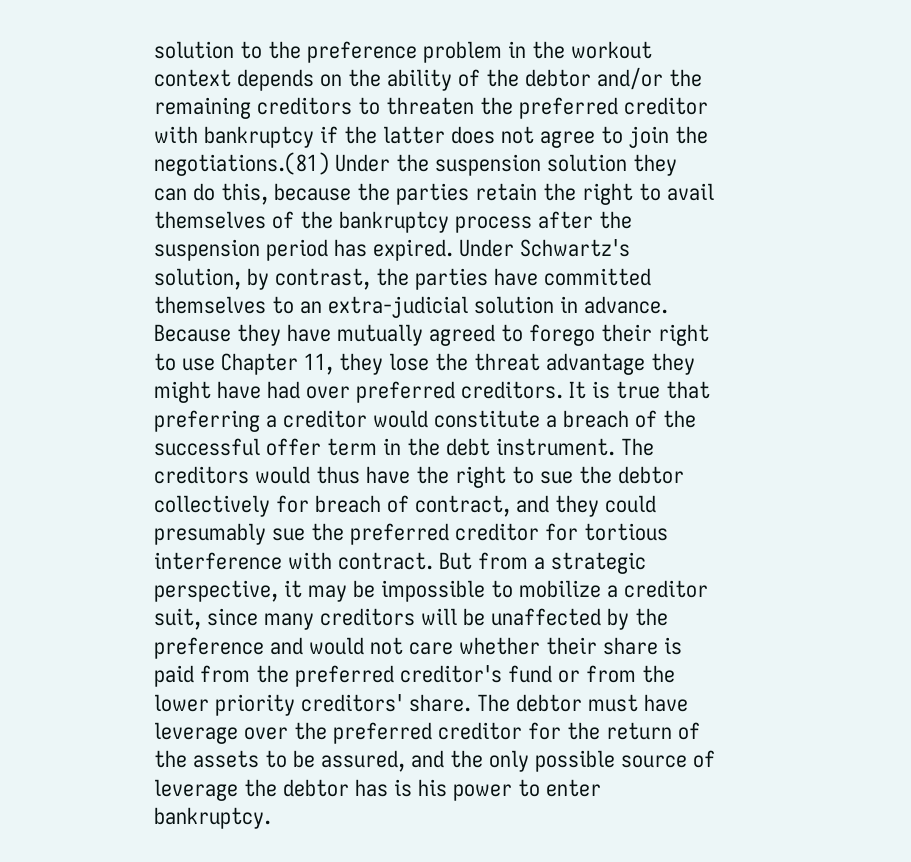solution to the preference problem in the workout context depends on the ability of the debtor and/or the remaining creditors to threaten the preferred creditor with bankruptcy if the latter does not agree to join the negotiations.(81) Under the suspension solution they can do this, because the parties retain the right to avail themselves of the bankruptcy process after the suspension period has expired. Under Schwartz's solution, by contrast, the parties have committed themselves to an extra-judicial solution in advance. Because they have mutually agreed to forego their right to use Chapter 11, they lose the threat advantage they might have had over preferred creditors. It is true that preferring a creditor would constitute a breach of the successful offer term in the debt instrument. The creditors would thus have the right to sue the debtor collectively for breach of contract, and they could presumably sue the preferred creditor for tortious interference with contract. But from a strategic perspective, it may be impossible to mobilize a creditor suit, since many creditors will be unaffected by the preference and would not care whether their share is paid from the preferred creditor's fund or from the lower priority creditors' share. The debtor must have leverage over the preferred creditor for the return of the assets to be assured, and the only possible source of leverage the debtor has is his power to enter bankruptcy.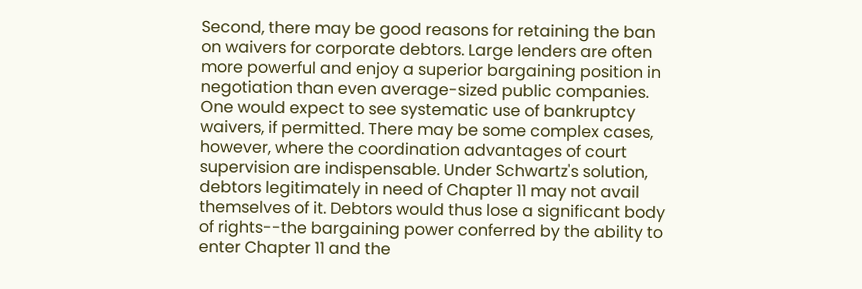Second, there may be good reasons for retaining the ban on waivers for corporate debtors. Large lenders are often more powerful and enjoy a superior bargaining position in negotiation than even average-sized public companies. One would expect to see systematic use of bankruptcy waivers, if permitted. There may be some complex cases, however, where the coordination advantages of court supervision are indispensable. Under Schwartz's solution, debtors legitimately in need of Chapter 11 may not avail themselves of it. Debtors would thus lose a significant body of rights--the bargaining power conferred by the ability to enter Chapter 11 and the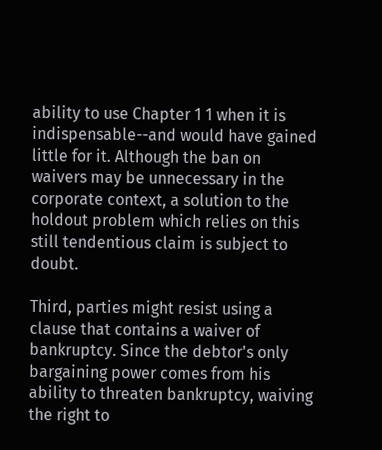ability to use Chapter 1 1 when it is indispensable--and would have gained little for it. Although the ban on waivers may be unnecessary in the corporate context, a solution to the holdout problem which relies on this still tendentious claim is subject to doubt.

Third, parties might resist using a clause that contains a waiver of bankruptcy. Since the debtor's only bargaining power comes from his ability to threaten bankruptcy, waiving the right to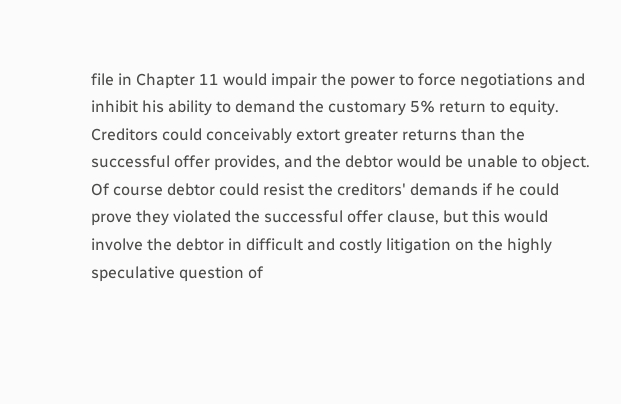file in Chapter 11 would impair the power to force negotiations and inhibit his ability to demand the customary 5% return to equity. Creditors could conceivably extort greater returns than the successful offer provides, and the debtor would be unable to object. Of course debtor could resist the creditors' demands if he could prove they violated the successful offer clause, but this would involve the debtor in difficult and costly litigation on the highly speculative question of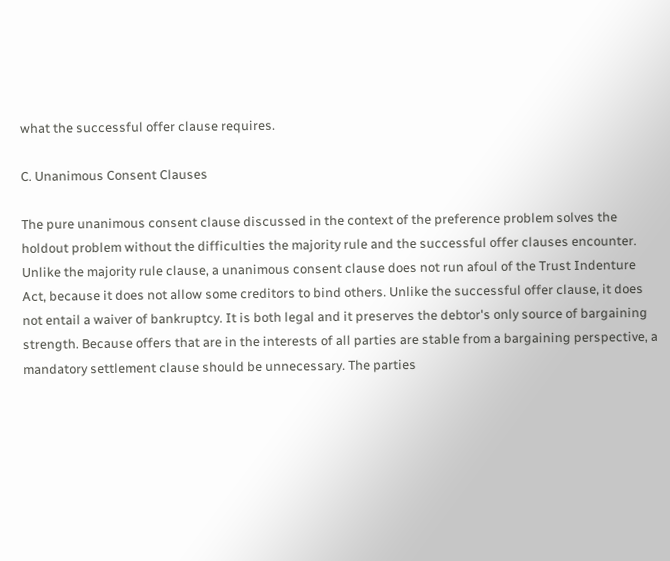what the successful offer clause requires.

C. Unanimous Consent Clauses

The pure unanimous consent clause discussed in the context of the preference problem solves the holdout problem without the difficulties the majority rule and the successful offer clauses encounter. Unlike the majority rule clause, a unanimous consent clause does not run afoul of the Trust Indenture Act, because it does not allow some creditors to bind others. Unlike the successful offer clause, it does not entail a waiver of bankruptcy. It is both legal and it preserves the debtor's only source of bargaining strength. Because offers that are in the interests of all parties are stable from a bargaining perspective, a mandatory settlement clause should be unnecessary. The parties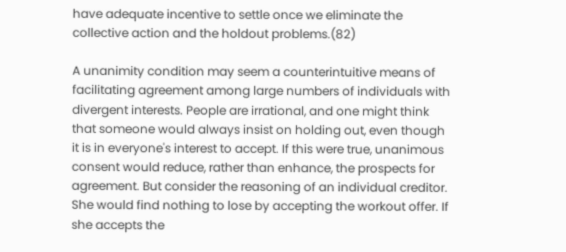have adequate incentive to settle once we eliminate the collective action and the holdout problems.(82)

A unanimity condition may seem a counterintuitive means of facilitating agreement among large numbers of individuals with divergent interests. People are irrational, and one might think that someone would always insist on holding out, even though it is in everyone's interest to accept. If this were true, unanimous consent would reduce, rather than enhance, the prospects for agreement. But consider the reasoning of an individual creditor. She would find nothing to lose by accepting the workout offer. If she accepts the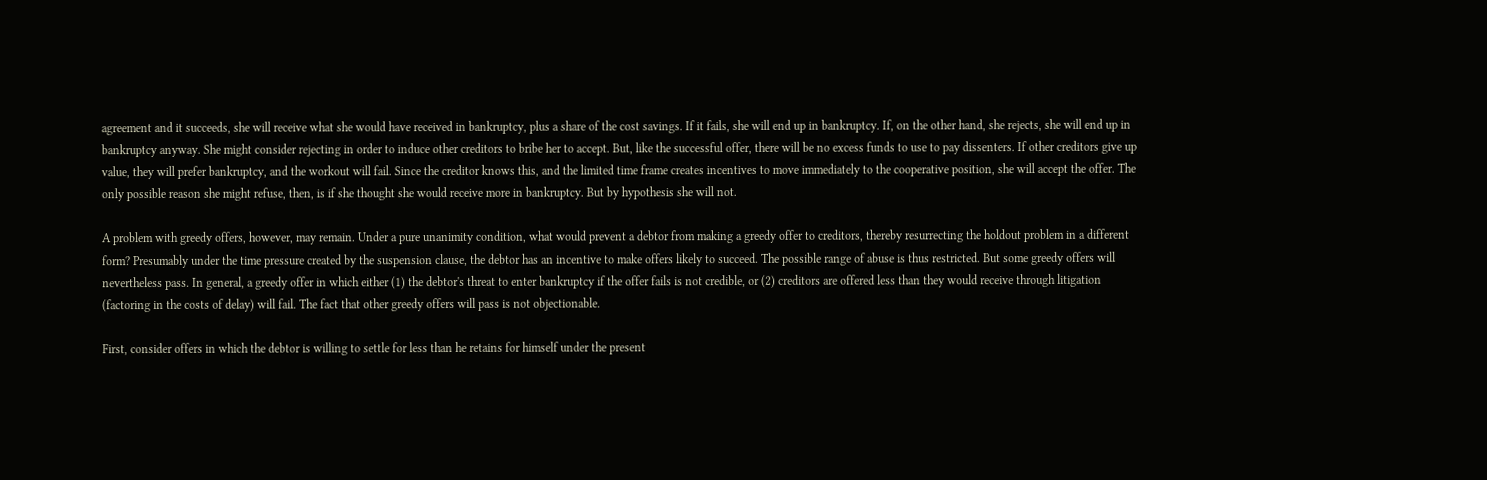agreement and it succeeds, she will receive what she would have received in bankruptcy, plus a share of the cost savings. If it fails, she will end up in bankruptcy. If, on the other hand, she rejects, she will end up in bankruptcy anyway. She might consider rejecting in order to induce other creditors to bribe her to accept. But, like the successful offer, there will be no excess funds to use to pay dissenters. If other creditors give up value, they will prefer bankruptcy, and the workout will fail. Since the creditor knows this, and the limited time frame creates incentives to move immediately to the cooperative position, she will accept the offer. The only possible reason she might refuse, then, is if she thought she would receive more in bankruptcy. But by hypothesis she will not.

A problem with greedy offers, however, may remain. Under a pure unanimity condition, what would prevent a debtor from making a greedy offer to creditors, thereby resurrecting the holdout problem in a different form? Presumably under the time pressure created by the suspension clause, the debtor has an incentive to make offers likely to succeed. The possible range of abuse is thus restricted. But some greedy offers will nevertheless pass. In general, a greedy offer in which either (1) the debtor's threat to enter bankruptcy if the offer fails is not credible, or (2) creditors are offered less than they would receive through litigation (factoring in the costs of delay) will fail. The fact that other greedy offers will pass is not objectionable.

First, consider offers in which the debtor is willing to settle for less than he retains for himself under the present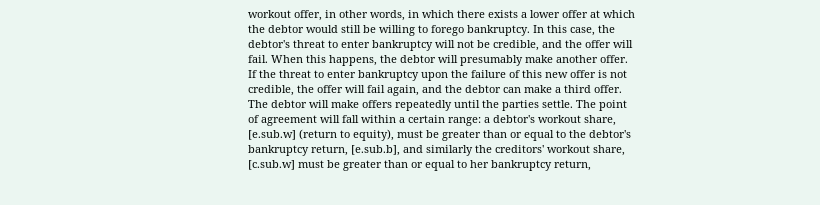workout offer, in other words, in which there exists a lower offer at which the debtor would still be willing to forego bankruptcy. In this case, the debtor's threat to enter bankruptcy will not be credible, and the offer will fail. When this happens, the debtor will presumably make another offer. If the threat to enter bankruptcy upon the failure of this new offer is not credible, the offer will fail again, and the debtor can make a third offer. The debtor will make offers repeatedly until the parties settle. The point of agreement will fall within a certain range: a debtor's workout share, [e.sub.w] (return to equity), must be greater than or equal to the debtor's bankruptcy return, [e.sub.b], and similarly the creditors' workout share, [c.sub.w] must be greater than or equal to her bankruptcy return,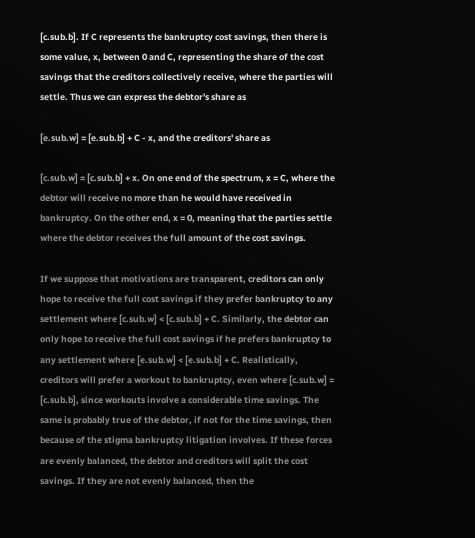[c.sub.b]. If C represents the bankruptcy cost savings, then there is some value, x, between 0 and C, representing the share of the cost savings that the creditors collectively receive, where the parties will settle. Thus we can express the debtor's share as

[e.sub.w] = [e.sub.b] + C - x, and the creditors' share as

[c.sub.w] = [c.sub.b] + x. On one end of the spectrum, x = C, where the debtor will receive no more than he would have received in bankruptcy. On the other end, x = 0, meaning that the parties settle where the debtor receives the full amount of the cost savings.

If we suppose that motivations are transparent, creditors can only hope to receive the full cost savings if they prefer bankruptcy to any settlement where [c.sub.w] < [c.sub.b] + C. Similarly, the debtor can only hope to receive the full cost savings if he prefers bankruptcy to any settlement where [e.sub.w] < [e.sub.b] + C. Realistically, creditors will prefer a workout to bankruptcy, even where [c.sub.w] = [c.sub.b], since workouts involve a considerable time savings. The same is probably true of the debtor, if not for the time savings, then because of the stigma bankruptcy litigation involves. If these forces are evenly balanced, the debtor and creditors will split the cost savings. If they are not evenly balanced, then the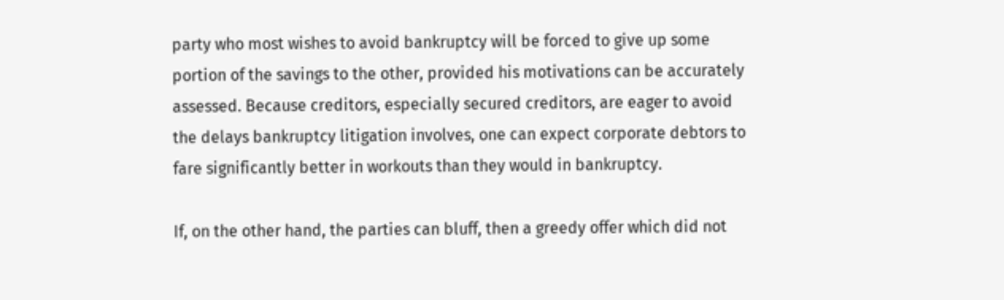party who most wishes to avoid bankruptcy will be forced to give up some portion of the savings to the other, provided his motivations can be accurately assessed. Because creditors, especially secured creditors, are eager to avoid the delays bankruptcy litigation involves, one can expect corporate debtors to fare significantly better in workouts than they would in bankruptcy.

If, on the other hand, the parties can bluff, then a greedy offer which did not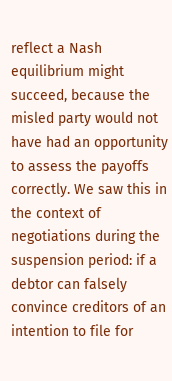reflect a Nash equilibrium might succeed, because the misled party would not have had an opportunity to assess the payoffs correctly. We saw this in the context of negotiations during the suspension period: if a debtor can falsely convince creditors of an intention to file for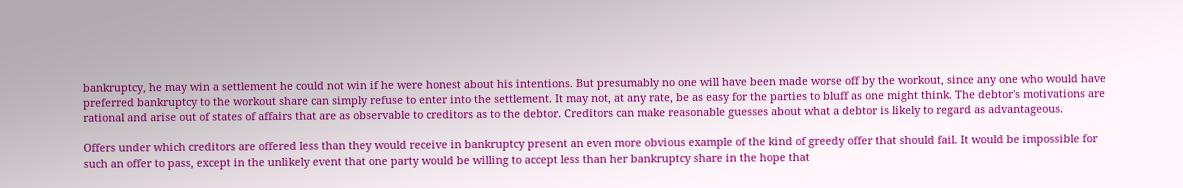bankruptcy, he may win a settlement he could not win if he were honest about his intentions. But presumably no one will have been made worse off by the workout, since any one who would have preferred bankruptcy to the workout share can simply refuse to enter into the settlement. It may not, at any rate, be as easy for the parties to bluff as one might think. The debtor's motivations are rational and arise out of states of affairs that are as observable to creditors as to the debtor. Creditors can make reasonable guesses about what a debtor is likely to regard as advantageous.

Offers under which creditors are offered less than they would receive in bankruptcy present an even more obvious example of the kind of greedy offer that should fail. It would be impossible for such an offer to pass, except in the unlikely event that one party would be willing to accept less than her bankruptcy share in the hope that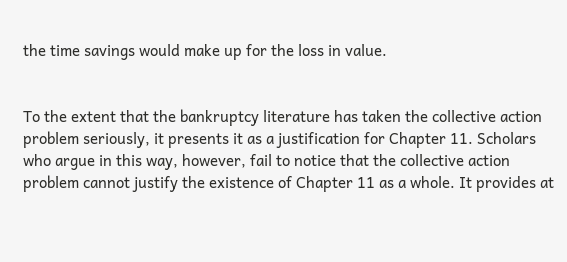the time savings would make up for the loss in value.


To the extent that the bankruptcy literature has taken the collective action problem seriously, it presents it as a justification for Chapter 11. Scholars who argue in this way, however, fail to notice that the collective action problem cannot justify the existence of Chapter 11 as a whole. It provides at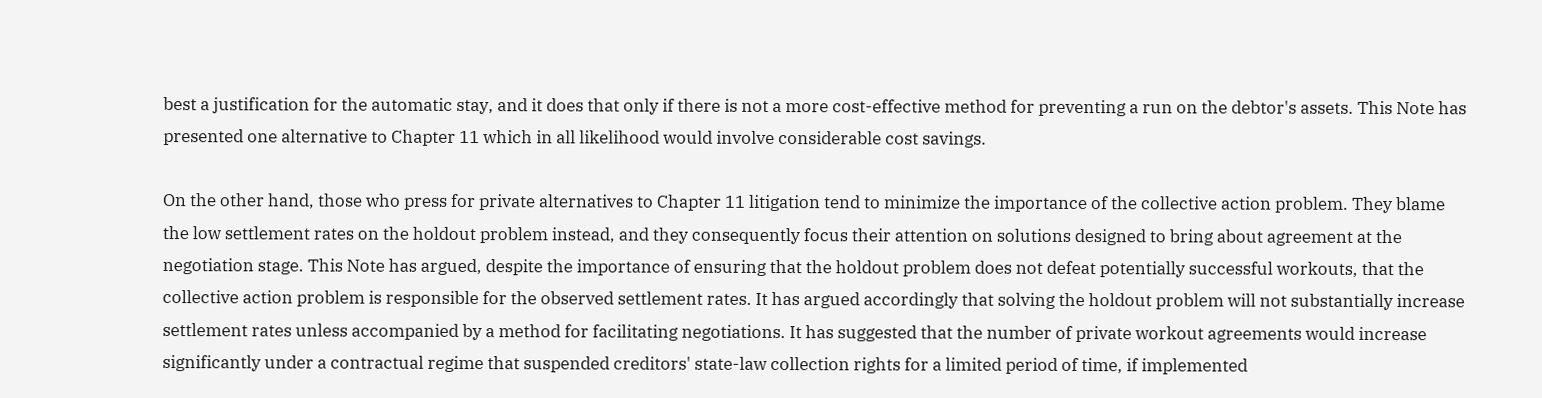best a justification for the automatic stay, and it does that only if there is not a more cost-effective method for preventing a run on the debtor's assets. This Note has presented one alternative to Chapter 11 which in all likelihood would involve considerable cost savings.

On the other hand, those who press for private alternatives to Chapter 11 litigation tend to minimize the importance of the collective action problem. They blame the low settlement rates on the holdout problem instead, and they consequently focus their attention on solutions designed to bring about agreement at the negotiation stage. This Note has argued, despite the importance of ensuring that the holdout problem does not defeat potentially successful workouts, that the collective action problem is responsible for the observed settlement rates. It has argued accordingly that solving the holdout problem will not substantially increase settlement rates unless accompanied by a method for facilitating negotiations. It has suggested that the number of private workout agreements would increase significantly under a contractual regime that suspended creditors' state-law collection rights for a limited period of time, if implemented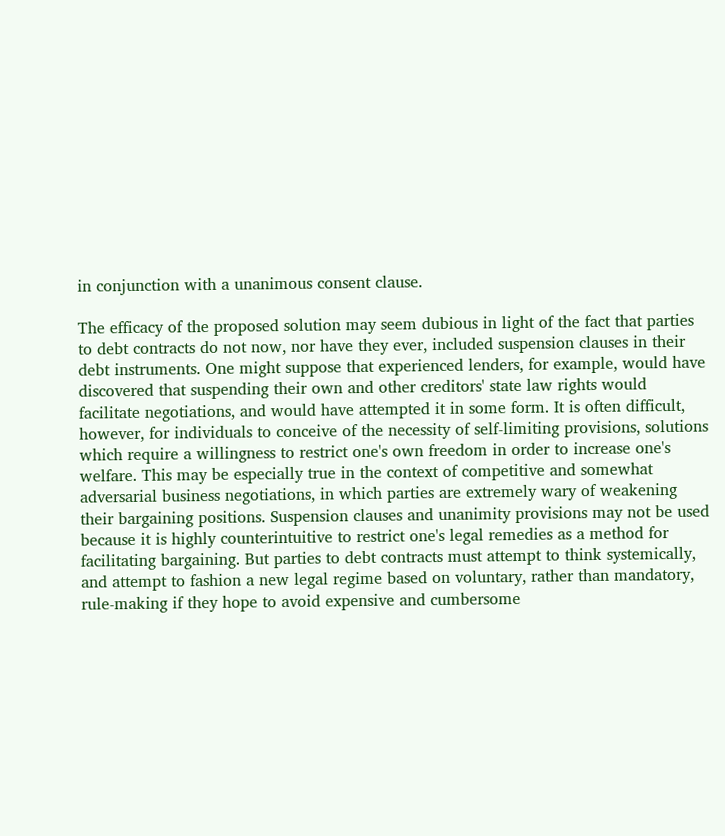in conjunction with a unanimous consent clause.

The efficacy of the proposed solution may seem dubious in light of the fact that parties to debt contracts do not now, nor have they ever, included suspension clauses in their debt instruments. One might suppose that experienced lenders, for example, would have discovered that suspending their own and other creditors' state law rights would facilitate negotiations, and would have attempted it in some form. It is often difficult, however, for individuals to conceive of the necessity of self-limiting provisions, solutions which require a willingness to restrict one's own freedom in order to increase one's welfare. This may be especially true in the context of competitive and somewhat adversarial business negotiations, in which parties are extremely wary of weakening their bargaining positions. Suspension clauses and unanimity provisions may not be used because it is highly counterintuitive to restrict one's legal remedies as a method for facilitating bargaining. But parties to debt contracts must attempt to think systemically, and attempt to fashion a new legal regime based on voluntary, rather than mandatory, rule-making if they hope to avoid expensive and cumbersome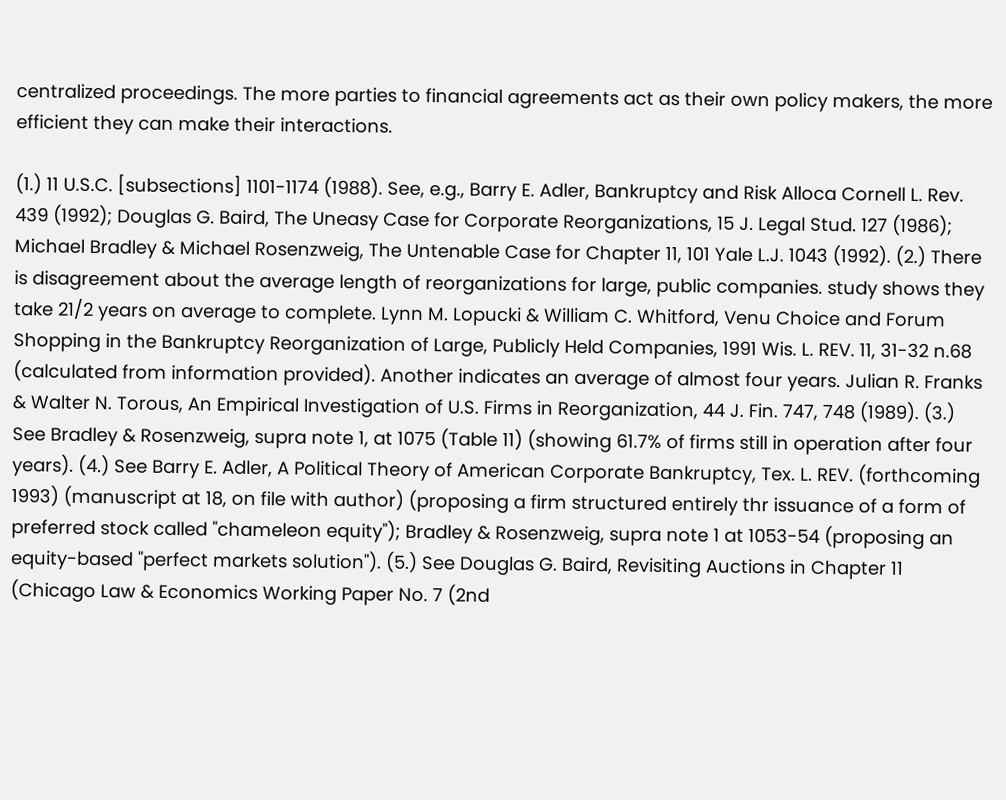centralized proceedings. The more parties to financial agreements act as their own policy makers, the more efficient they can make their interactions.

(1.) 11 U.S.C. [subsections] 1101-1174 (1988). See, e.g., Barry E. Adler, Bankruptcy and Risk Alloca Cornell L. Rev. 439 (1992); Douglas G. Baird, The Uneasy Case for Corporate Reorganizations, 15 J. Legal Stud. 127 (1986); Michael Bradley & Michael Rosenzweig, The Untenable Case for Chapter 11, 101 Yale L.J. 1043 (1992). (2.) There is disagreement about the average length of reorganizations for large, public companies. study shows they take 21/2 years on average to complete. Lynn M. Lopucki & William C. Whitford, Venu Choice and Forum Shopping in the Bankruptcy Reorganization of Large, Publicly Held Companies, 1991 Wis. L. REV. 11, 31-32 n.68 (calculated from information provided). Another indicates an average of almost four years. Julian R. Franks & Walter N. Torous, An Empirical Investigation of U.S. Firms in Reorganization, 44 J. Fin. 747, 748 (1989). (3.) See Bradley & Rosenzweig, supra note 1, at 1075 (Table 11) (showing 61.7% of firms still in operation after four years). (4.) See Barry E. Adler, A Political Theory of American Corporate Bankruptcy, Tex. L. REV. (forthcoming 1993) (manuscript at 18, on file with author) (proposing a firm structured entirely thr issuance of a form of preferred stock called "chameleon equity"); Bradley & Rosenzweig, supra note 1 at 1053-54 (proposing an equity-based "perfect markets solution"). (5.) See Douglas G. Baird, Revisiting Auctions in Chapter 11 (Chicago Law & Economics Working Paper No. 7 (2nd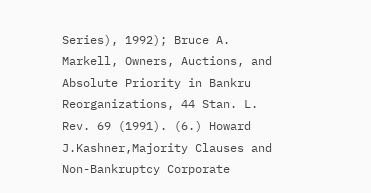Series), 1992); Bruce A. Markell, Owners, Auctions, and Absolute Priority in Bankru Reorganizations, 44 Stan. L. Rev. 69 (1991). (6.) Howard J.Kashner,Majority Clauses and Non-Bankruptcy Corporate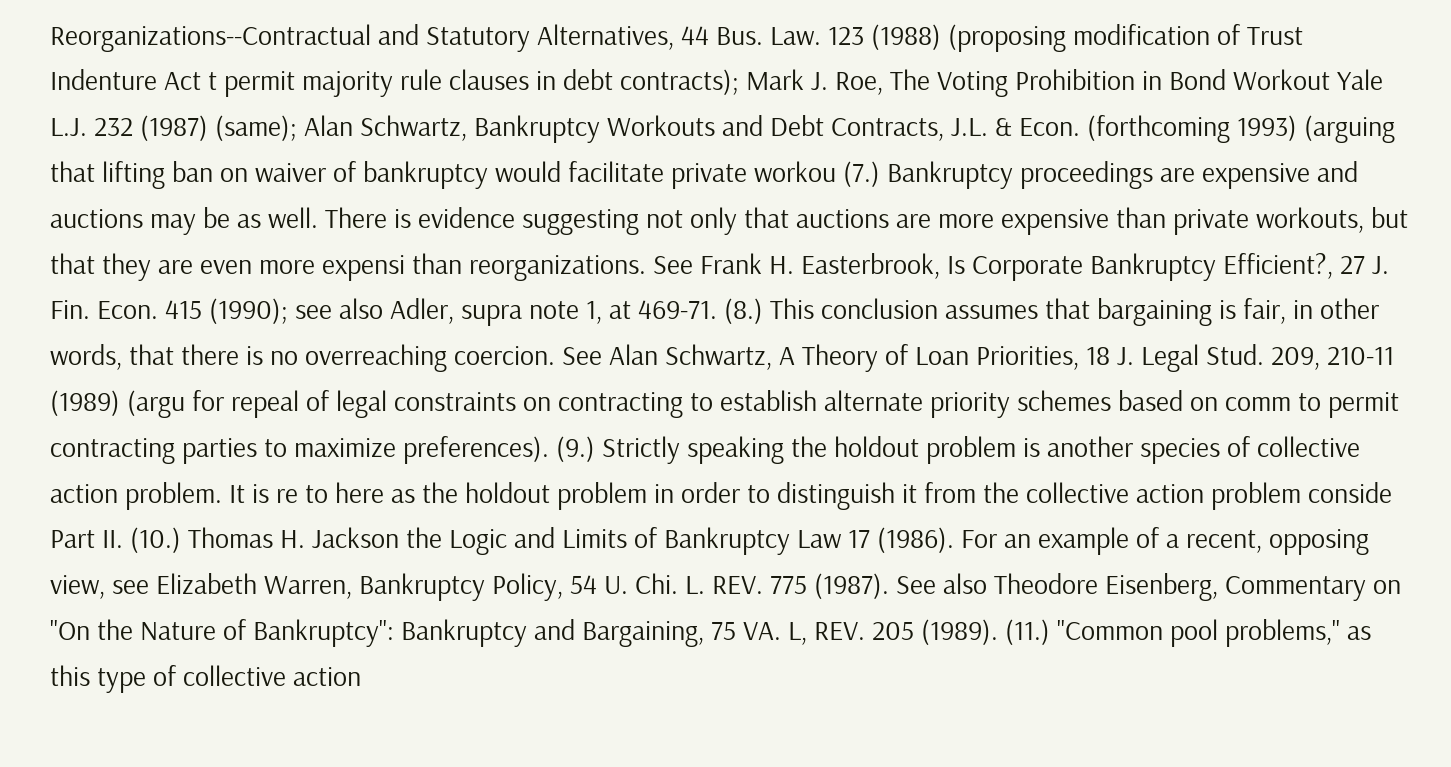Reorganizations--Contractual and Statutory Alternatives, 44 Bus. Law. 123 (1988) (proposing modification of Trust Indenture Act t permit majority rule clauses in debt contracts); Mark J. Roe, The Voting Prohibition in Bond Workout Yale L.J. 232 (1987) (same); Alan Schwartz, Bankruptcy Workouts and Debt Contracts, J.L. & Econ. (forthcoming 1993) (arguing that lifting ban on waiver of bankruptcy would facilitate private workou (7.) Bankruptcy proceedings are expensive and auctions may be as well. There is evidence suggesting not only that auctions are more expensive than private workouts, but that they are even more expensi than reorganizations. See Frank H. Easterbrook, Is Corporate Bankruptcy Efficient?, 27 J. Fin. Econ. 415 (1990); see also Adler, supra note 1, at 469-71. (8.) This conclusion assumes that bargaining is fair, in other words, that there is no overreaching coercion. See Alan Schwartz, A Theory of Loan Priorities, 18 J. Legal Stud. 209, 210-11 (1989) (argu for repeal of legal constraints on contracting to establish alternate priority schemes based on comm to permit contracting parties to maximize preferences). (9.) Strictly speaking the holdout problem is another species of collective action problem. It is re to here as the holdout problem in order to distinguish it from the collective action problem conside Part II. (10.) Thomas H. Jackson the Logic and Limits of Bankruptcy Law 17 (1986). For an example of a recent, opposing view, see Elizabeth Warren, Bankruptcy Policy, 54 U. Chi. L. REV. 775 (1987). See also Theodore Eisenberg, Commentary on "On the Nature of Bankruptcy": Bankruptcy and Bargaining, 75 VA. L, REV. 205 (1989). (11.) "Common pool problems," as this type of collective action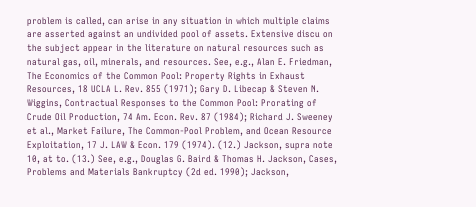problem is called, can arise in any situation in which multiple claims are asserted against an undivided pool of assets. Extensive discu on the subject appear in the literature on natural resources such as natural gas, oil, minerals, and resources. See, e.g., Alan E. Friedman, The Economics of the Common Pool: Property Rights in Exhaust Resources, 18 UCLA L. Rev. 855 (1971); Gary D. Libecap & Steven N. Wiggins, Contractual Responses to the Common Pool: Prorating of Crude Oil Production, 74 Am. Econ. Rev. 87 (1984); Richard J. Sweeney et al., Market Failure, The Common-Pool Problem, and Ocean Resource Exploitation, 17 J. LAW & Econ. 179 (1974). (12.) Jackson, supra note 10, at to. (13.) See, e.g., Douglas G. Baird & Thomas H. Jackson, Cases, Problems and Materials Bankruptcy (2d ed. 1990); Jackson,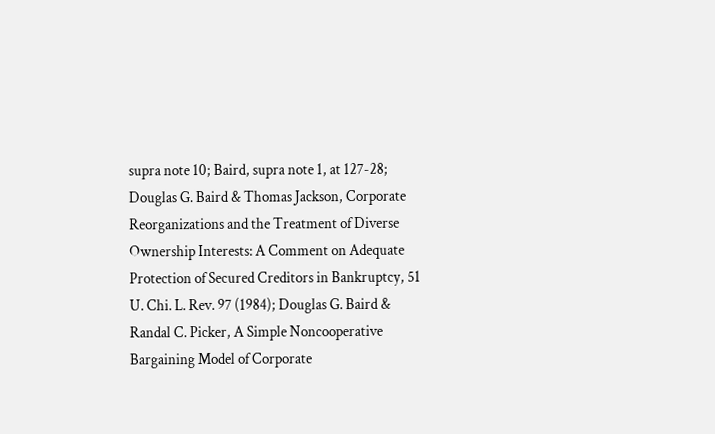supra note 10; Baird, supra note 1, at 127-28; Douglas G. Baird & Thomas Jackson, Corporate Reorganizations and the Treatment of Diverse Ownership Interests: A Comment on Adequate Protection of Secured Creditors in Bankruptcy, 51 U. Chi. L. Rev. 97 (1984); Douglas G. Baird & Randal C. Picker, A Simple Noncooperative Bargaining Model of Corporate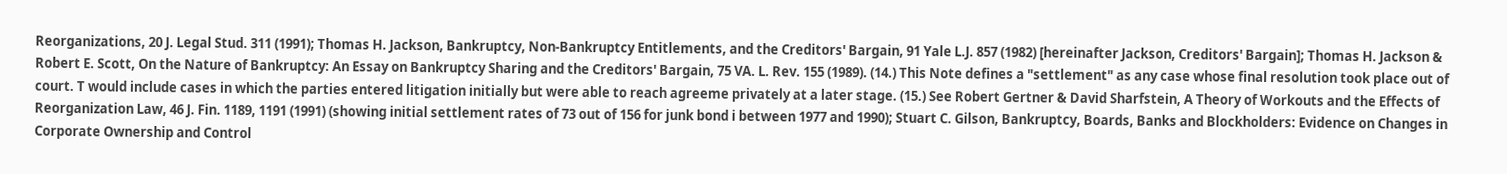Reorganizations, 20 J. Legal Stud. 311 (1991); Thomas H. Jackson, Bankruptcy, Non-Bankruptcy Entitlements, and the Creditors' Bargain, 91 Yale L.J. 857 (1982) [hereinafter Jackson, Creditors' Bargain]; Thomas H. Jackson & Robert E. Scott, On the Nature of Bankruptcy: An Essay on Bankruptcy Sharing and the Creditors' Bargain, 75 VA. L. Rev. 155 (1989). (14.) This Note defines a "settlement" as any case whose final resolution took place out of court. T would include cases in which the parties entered litigation initially but were able to reach agreeme privately at a later stage. (15.) See Robert Gertner & David Sharfstein, A Theory of Workouts and the Effects of Reorganization Law, 46 J. Fin. 1189, 1191 (1991) (showing initial settlement rates of 73 out of 156 for junk bond i between 1977 and 1990); Stuart C. Gilson, Bankruptcy, Boards, Banks and Blockholders: Evidence on Changes in Corporate Ownership and Control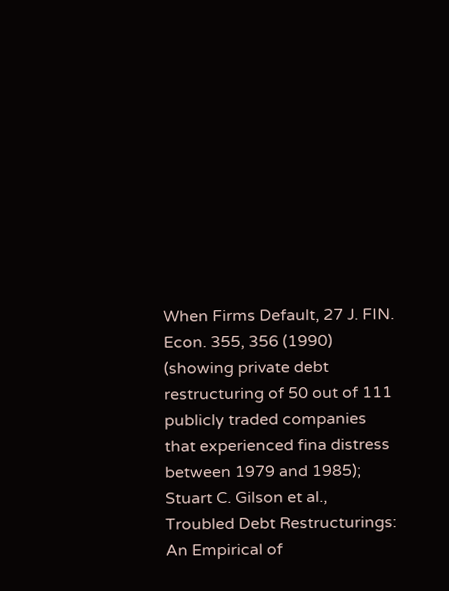When Firms Default, 27 J. FIN. Econ. 355, 356 (1990) (showing private debt restructuring of 50 out of 111 publicly traded companies that experienced fina distress between 1979 and 1985); Stuart C. Gilson et al., Troubled Debt Restructurings: An Empirical of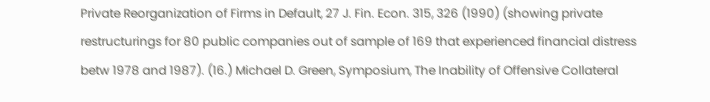Private Reorganization of Firms in Default, 27 J. Fin. Econ. 315, 326 (1990) (showing private restructurings for 80 public companies out of sample of 169 that experienced financial distress betw 1978 and 1987). (16.) Michael D. Green, Symposium, The Inability of Offensive Collateral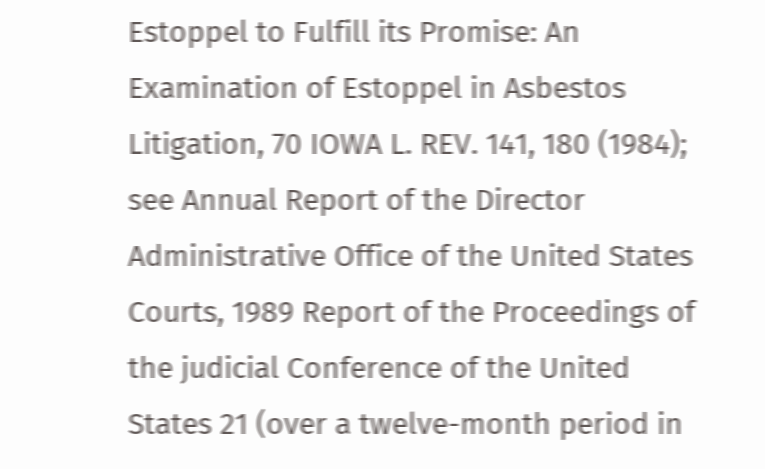Estoppel to Fulfill its Promise: An Examination of Estoppel in Asbestos Litigation, 70 IOWA L. REV. 141, 180 (1984); see Annual Report of the Director Administrative Office of the United States Courts, 1989 Report of the Proceedings of the judicial Conference of the United States 21 (over a twelve-month period in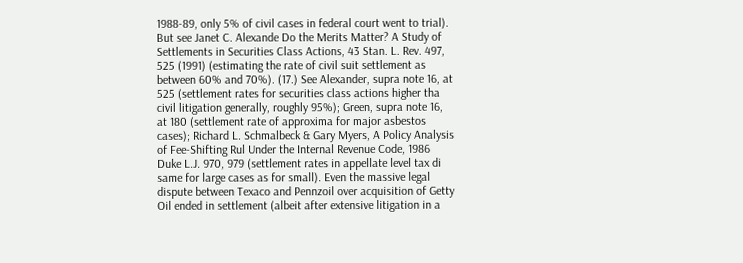1988-89, only 5% of civil cases in federal court went to trial). But see Janet C. Alexande Do the Merits Matter? A Study of Settlements in Securities Class Actions, 43 Stan. L. Rev. 497, 525 (1991) (estimating the rate of civil suit settlement as between 60% and 70%). (17.) See Alexander, supra note 16, at 525 (settlement rates for securities class actions higher tha civil litigation generally, roughly 95%); Green, supra note 16, at 180 (settlement rate of approxima for major asbestos cases); Richard L. Schmalbeck & Gary Myers, A Policy Analysis of Fee-Shifting Rul Under the Internal Revenue Code, 1986 Duke L.J. 970, 979 (settlement rates in appellate level tax di same for large cases as for small). Even the massive legal dispute between Texaco and Pennzoil over acquisition of Getty Oil ended in settlement (albeit after extensive litigation in a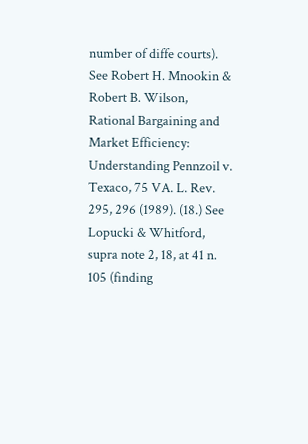number of diffe courts). See Robert H. Mnookin & Robert B. Wilson, Rational Bargaining and Market Efficiency: Understanding Pennzoil v. Texaco, 75 VA. L. Rev. 295, 296 (1989). (18.) See Lopucki & Whitford, supra note 2, 18, at 41 n. 105 (finding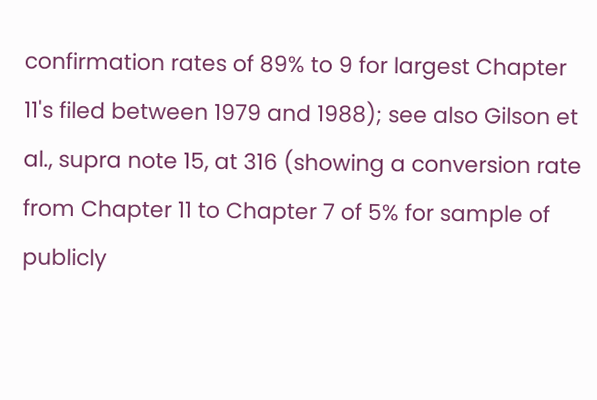confirmation rates of 89% to 9 for largest Chapter 11's filed between 1979 and 1988); see also Gilson et al., supra note 15, at 316 (showing a conversion rate from Chapter 11 to Chapter 7 of 5% for sample of publicly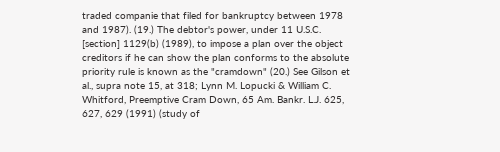traded companie that filed for bankruptcy between 1978 and 1987). (19.) The debtor's power, under 11 U.S.C. [section] 1129(b) (1989), to impose a plan over the object creditors if he can show the plan conforms to the absolute priority rule is known as the "cramdown" (20.) See Gilson et al., supra note 15, at 318; Lynn M. Lopucki & William C. Whitford, Preemptive Cram Down, 65 Am. Bankr. L.J. 625, 627, 629 (1991) (study of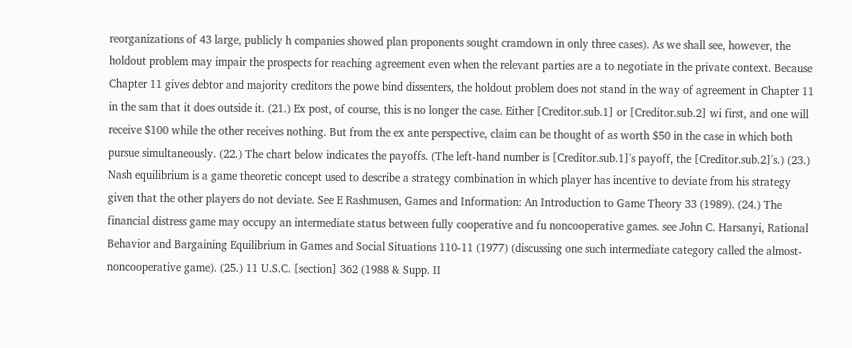reorganizations of 43 large, publicly h companies showed plan proponents sought cramdown in only three cases). As we shall see, however, the holdout problem may impair the prospects for reaching agreement even when the relevant parties are a to negotiate in the private context. Because Chapter 11 gives debtor and majority creditors the powe bind dissenters, the holdout problem does not stand in the way of agreement in Chapter 11 in the sam that it does outside it. (21.) Ex post, of course, this is no longer the case. Either [Creditor.sub.1] or [Creditor.sub.2] wi first, and one will receive $100 while the other receives nothing. But from the ex ante perspective, claim can be thought of as worth $50 in the case in which both pursue simultaneously. (22.) The chart below indicates the payoffs. (The left-hand number is [Creditor.sub.1]'s payoff, the [Creditor.sub.2]'s.) (23.) Nash equilibrium is a game theoretic concept used to describe a strategy combination in which player has incentive to deviate from his strategy given that the other players do not deviate. See E Rashmusen, Games and Information: An Introduction to Game Theory 33 (1989). (24.) The financial distress game may occupy an intermediate status between fully cooperative and fu noncooperative games. see John C. Harsanyi, Rational Behavior and Bargaining Equilibrium in Games and Social Situations 110-11 (1977) (discussing one such intermediate category called the almost-noncooperative game). (25.) 11 U.S.C. [section] 362 (1988 & Supp. II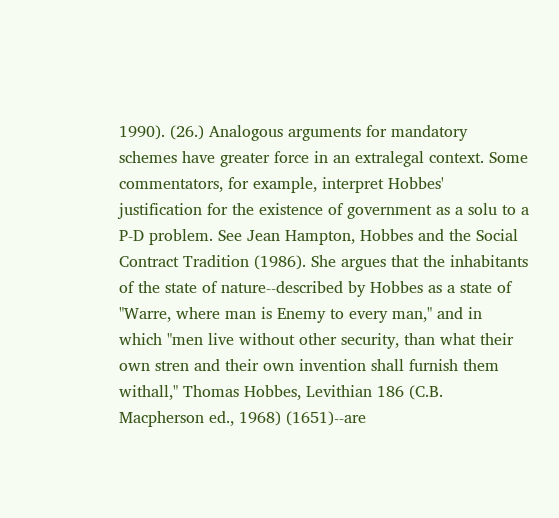1990). (26.) Analogous arguments for mandatory schemes have greater force in an extralegal context. Some commentators, for example, interpret Hobbes' justification for the existence of government as a solu to a P-D problem. See Jean Hampton, Hobbes and the Social Contract Tradition (1986). She argues that the inhabitants of the state of nature--described by Hobbes as a state of "Warre, where man is Enemy to every man," and in which "men live without other security, than what their own stren and their own invention shall furnish them withall," Thomas Hobbes, Levithian 186 (C.B. Macpherson ed., 1968) (1651)--are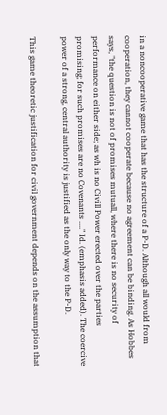in a noncooperative game that has the structure of a P-D. Although all would from cooperation, they cannot cooperate because no agreement can be binding. As Hobbes says, "the question is not of promises mutuall, where there is no security of performance on either side; as wh is no Civill Power erected over the parties promising; for such promises are no Covenants ...." Id. (emphasis added). The coercive power of a strong, central authority is justified as the only way to the P-D.

This game theoretic justification for civil government depends on the assumption that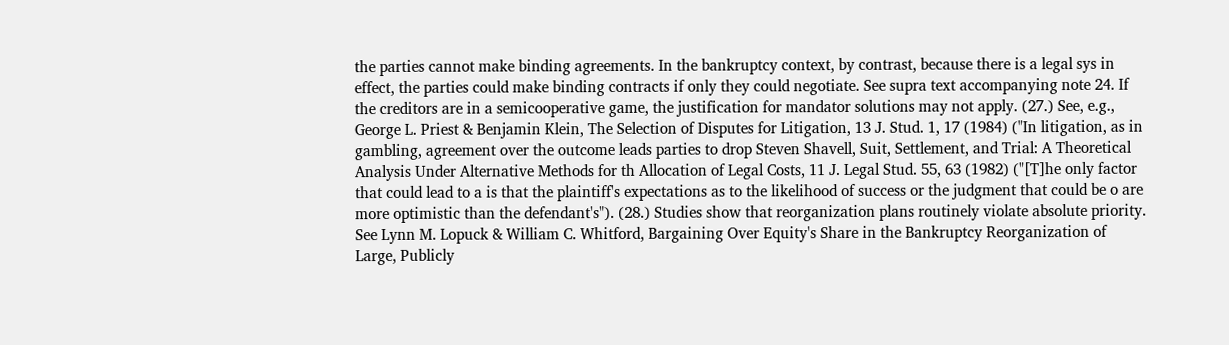the parties cannot make binding agreements. In the bankruptcy context, by contrast, because there is a legal sys in effect, the parties could make binding contracts if only they could negotiate. See supra text accompanying note 24. If the creditors are in a semicooperative game, the justification for mandator solutions may not apply. (27.) See, e.g., George L. Priest & Benjamin Klein, The Selection of Disputes for Litigation, 13 J. Stud. 1, 17 (1984) ("In litigation, as in gambling, agreement over the outcome leads parties to drop Steven Shavell, Suit, Settlement, and Trial: A Theoretical Analysis Under Alternative Methods for th Allocation of Legal Costs, 11 J. Legal Stud. 55, 63 (1982) ("[T]he only factor that could lead to a is that the plaintiff's expectations as to the likelihood of success or the judgment that could be o are more optimistic than the defendant's"). (28.) Studies show that reorganization plans routinely violate absolute priority. See Lynn M. Lopuck & William C. Whitford, Bargaining Over Equity's Share in the Bankruptcy Reorganization of Large, Publicly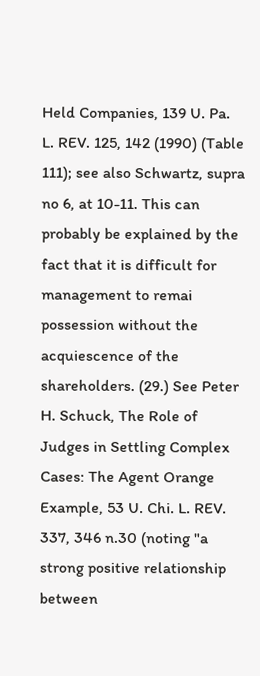Held Companies, 139 U. Pa. L. REV. 125, 142 (1990) (Table 111); see also Schwartz, supra no 6, at 10-11. This can probably be explained by the fact that it is difficult for management to remai possession without the acquiescence of the shareholders. (29.) See Peter H. Schuck, The Role of Judges in Settling Complex Cases: The Agent Orange Example, 53 U. Chi. L. REV. 337, 346 n.30 (noting "a strong positive relationship between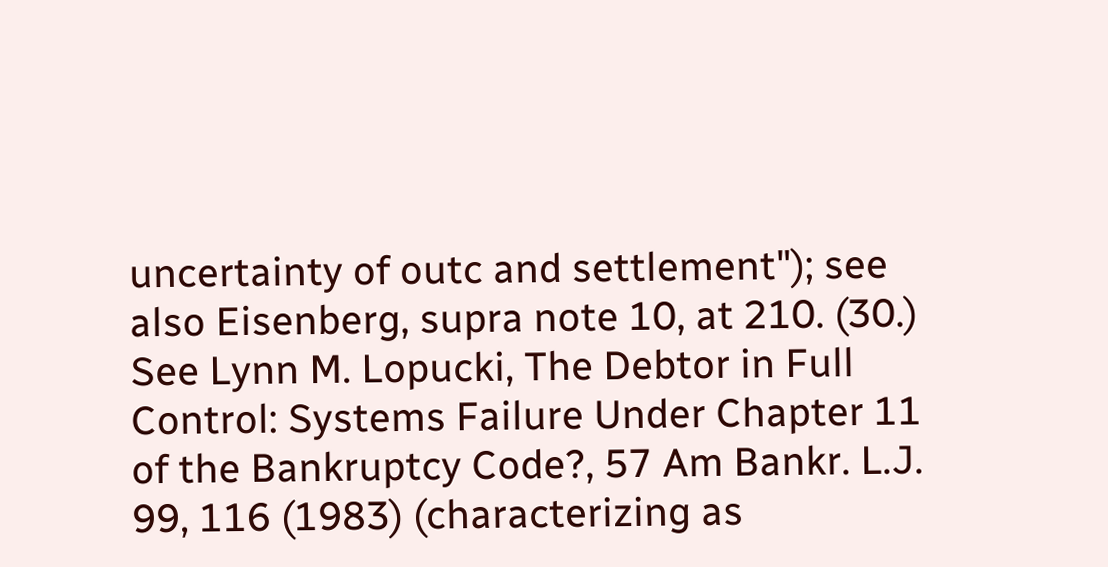uncertainty of outc and settlement"); see also Eisenberg, supra note 10, at 210. (30.) See Lynn M. Lopucki, The Debtor in Full Control: Systems Failure Under Chapter 11 of the Bankruptcy Code?, 57 Am Bankr. L.J. 99, 116 (1983) (characterizing as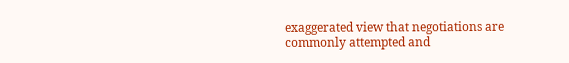exaggerated view that negotiations are commonly attempted and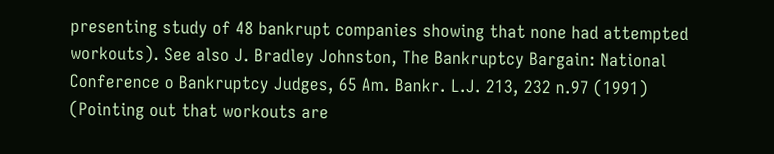presenting study of 48 bankrupt companies showing that none had attempted workouts). See also J. Bradley Johnston, The Bankruptcy Bargain: National Conference o Bankruptcy Judges, 65 Am. Bankr. L.J. 213, 232 n.97 (1991) (Pointing out that workouts are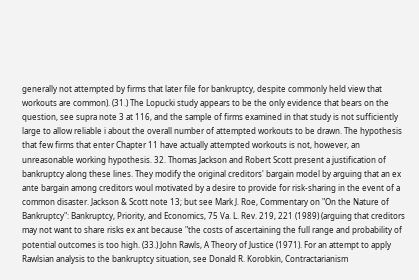generally not attempted by firms that later file for bankruptcy, despite commonly held view that workouts are common). (31.) The Lopucki study appears to be the only evidence that bears on the question, see supra note 3 at 116, and the sample of firms examined in that study is not sufficiently large to allow reliable i about the overall number of attempted workouts to be drawn. The hypothesis that few firms that enter Chapter 11 have actually attempted workouts is not, however, an unreasonable working hypothesis. 32. Thomas Jackson and Robert Scott present a justification of bankruptcy along these lines. They modify the original creditors' bargain model by arguing that an ex ante bargain among creditors woul motivated by a desire to provide for risk-sharing in the event of a common disaster. Jackson & Scott note 13; but see Mark J. Roe, Commentary on "On the Nature of Bankruptcy": Bankruptcy, Priority, and Economics, 75 Va. L. Rev. 219, 221 (1989) (arguing that creditors may not want to share risks ex ant because "the costs of ascertaining the full range and probability of potential outcomes is too high. (33.) John Rawls, A Theory of Justice (1971). For an attempt to apply Rawlsian analysis to the bankruptcy situation, see Donald R. Korobkin, Contractarianism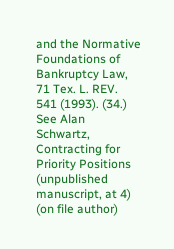and the Normative Foundations of Bankruptcy Law, 71 Tex. L. REV. 541 (1993). (34.) See Alan Schwartz, Contracting for Priority Positions (unpublished manuscript, at 4) (on file author)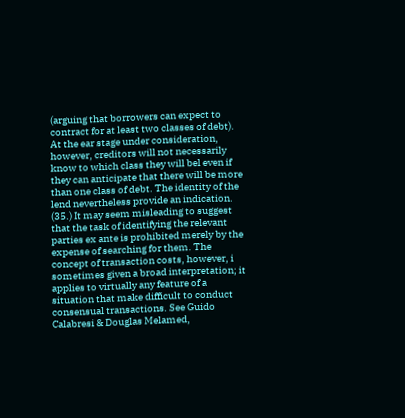(arguing that borrowers can expect to contract for at least two classes of debt). At the ear stage under consideration, however, creditors will not necessarily know to which class they will bel even if they can anticipate that there will be more than one class of debt. The identity of the lend nevertheless provide an indication. (35.) It may seem misleading to suggest that the task of identifying the relevant parties ex ante is prohibited merely by the expense of searching for them. The concept of transaction costs, however, i sometimes given a broad interpretation; it applies to virtually any feature of a situation that make difficult to conduct consensual transactions. See Guido Calabresi & Douglas Melamed,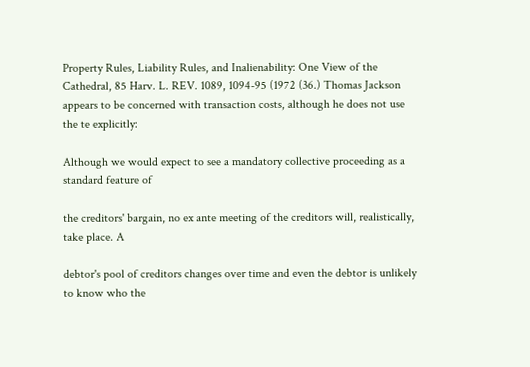Property Rules, Liability Rules, and Inalienability: One View of the Cathedral, 85 Harv. L. REV. 1089, 1094-95 (1972 (36.) Thomas Jackson appears to be concerned with transaction costs, although he does not use the te explicitly:

Although we would expect to see a mandatory collective proceeding as a standard feature of

the creditors' bargain, no ex ante meeting of the creditors will, realistically, take place. A

debtor's pool of creditors changes over time and even the debtor is unlikely to know who the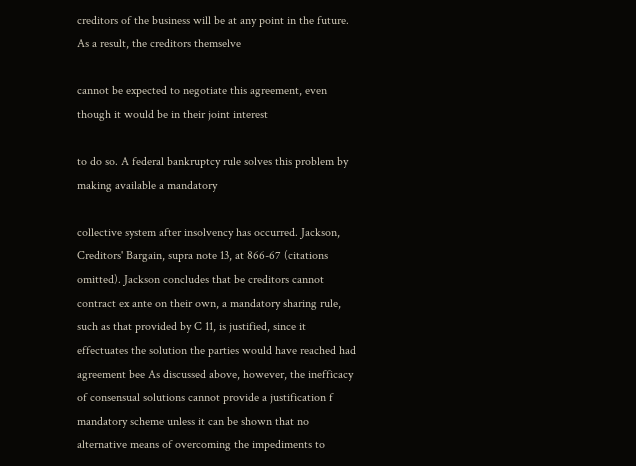creditors of the business will be at any point in the future. As a result, the creditors themselve

cannot be expected to negotiate this agreement, even though it would be in their joint interest

to do so. A federal bankruptcy rule solves this problem by making available a mandatory

collective system after insolvency has occurred. Jackson, Creditors' Bargain, supra note 13, at 866-67 (citations omitted). Jackson concludes that be creditors cannot contract ex ante on their own, a mandatory sharing rule, such as that provided by C 11, is justified, since it effectuates the solution the parties would have reached had agreement bee As discussed above, however, the inefficacy of consensual solutions cannot provide a justification f mandatory scheme unless it can be shown that no alternative means of overcoming the impediments to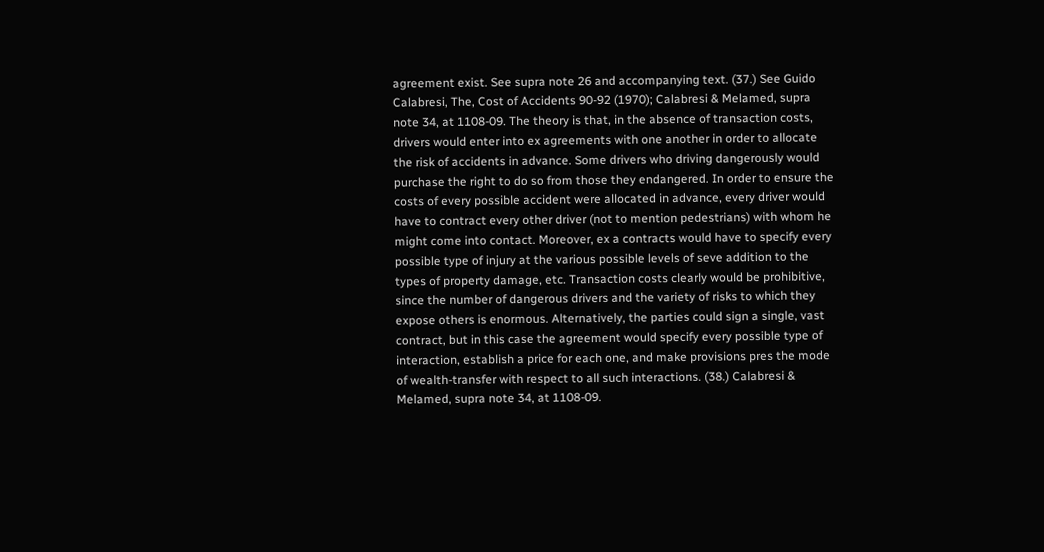agreement exist. See supra note 26 and accompanying text. (37.) See Guido Calabresi, The, Cost of Accidents 90-92 (1970); Calabresi & Melamed, supra note 34, at 1108-09. The theory is that, in the absence of transaction costs, drivers would enter into ex agreements with one another in order to allocate the risk of accidents in advance. Some drivers who driving dangerously would purchase the right to do so from those they endangered. In order to ensure the costs of every possible accident were allocated in advance, every driver would have to contract every other driver (not to mention pedestrians) with whom he might come into contact. Moreover, ex a contracts would have to specify every possible type of injury at the various possible levels of seve addition to the types of property damage, etc. Transaction costs clearly would be prohibitive, since the number of dangerous drivers and the variety of risks to which they expose others is enormous. Alternatively, the parties could sign a single, vast contract, but in this case the agreement would specify every possible type of interaction, establish a price for each one, and make provisions pres the mode of wealth-transfer with respect to all such interactions. (38.) Calabresi & Melamed, supra note 34, at 1108-09.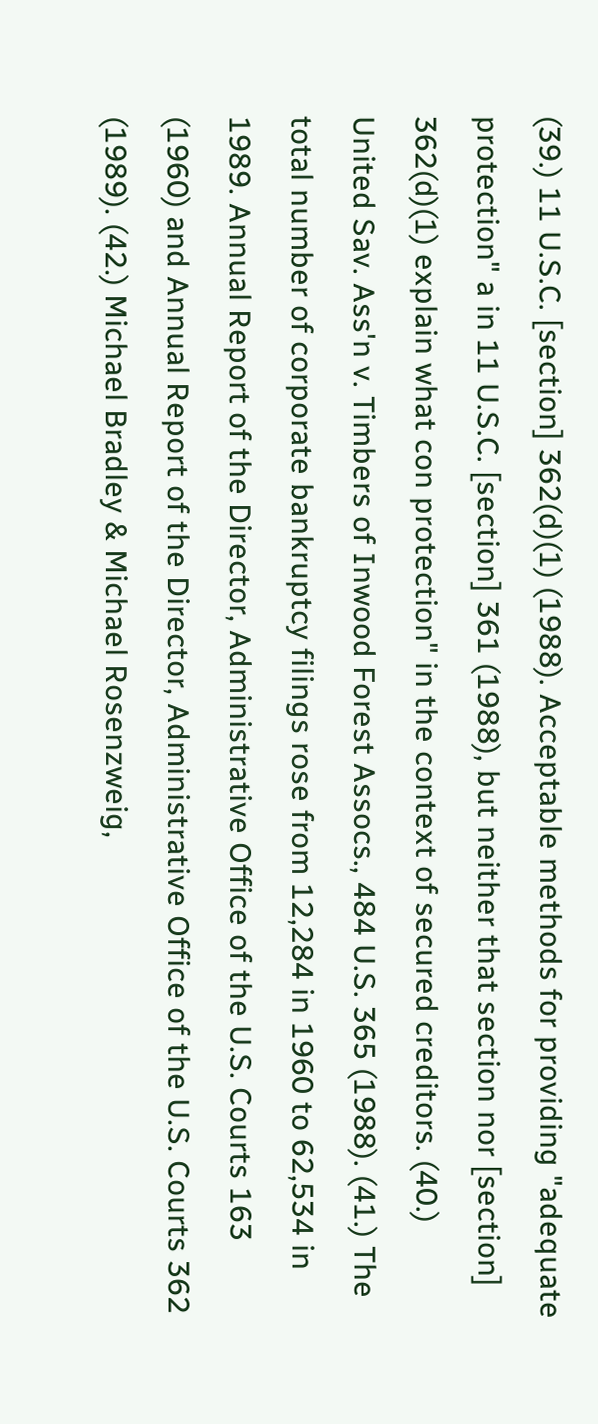(39.) 11 U.S.C. [section] 362(d)(1) (1988). Acceptable methods for providing "adequate protection" a in 11 U.S.C. [section] 361 (1988), but neither that section nor [section] 362(d)(1) explain what con protection" in the context of secured creditors. (40.) United Sav. Ass'n v. Timbers of Inwood Forest Assocs., 484 U.S. 365 (1988). (41.) The total number of corporate bankruptcy filings rose from 12,284 in 1960 to 62,534 in 1989. Annual Report of the Director, Administrative Office of the U.S. Courts 163 (1960) and Annual Report of the Director, Administrative Office of the U.S. Courts 362 (1989). (42.) Michael Bradley & Michael Rosenzweig,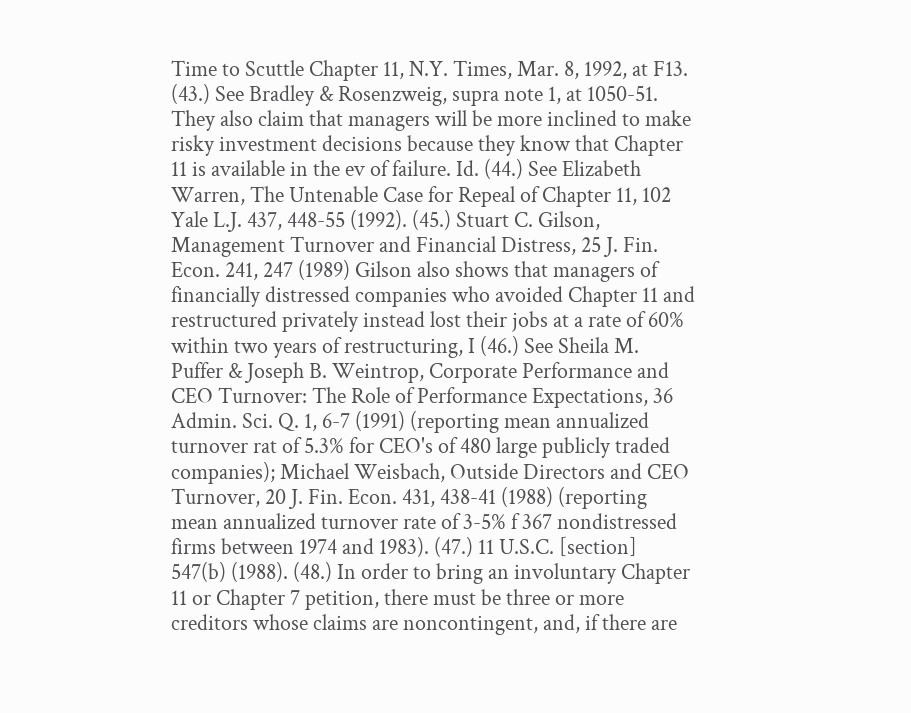Time to Scuttle Chapter 11, N.Y. Times, Mar. 8, 1992, at F13. (43.) See Bradley & Rosenzweig, supra note 1, at 1050-51. They also claim that managers will be more inclined to make risky investment decisions because they know that Chapter 11 is available in the ev of failure. Id. (44.) See Elizabeth Warren, The Untenable Case for Repeal of Chapter 11, 102 Yale L.J. 437, 448-55 (1992). (45.) Stuart C. Gilson, Management Turnover and Financial Distress, 25 J. Fin. Econ. 241, 247 (1989) Gilson also shows that managers of financially distressed companies who avoided Chapter 11 and restructured privately instead lost their jobs at a rate of 60% within two years of restructuring, I (46.) See Sheila M. Puffer & Joseph B. Weintrop, Corporate Performance and CEO Turnover: The Role of Performance Expectations, 36 Admin. Sci. Q. 1, 6-7 (1991) (reporting mean annualized turnover rat of 5.3% for CEO's of 480 large publicly traded companies); Michael Weisbach, Outside Directors and CEO Turnover, 20 J. Fin. Econ. 431, 438-41 (1988) (reporting mean annualized turnover rate of 3-5% f 367 nondistressed firms between 1974 and 1983). (47.) 11 U.S.C. [section] 547(b) (1988). (48.) In order to bring an involuntary Chapter 11 or Chapter 7 petition, there must be three or more creditors whose claims are noncontingent, and, if there are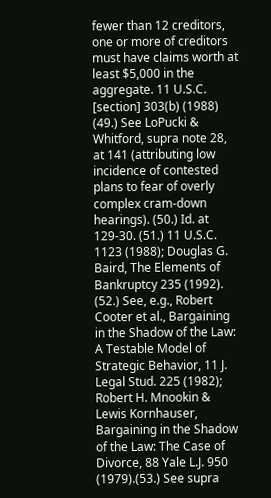fewer than 12 creditors, one or more of creditors must have claims worth at least $5,000 in the aggregate. 11 U.S.C. [section] 303(b) (1988) (49.) See LoPucki & Whitford, supra note 28, at 141 (attributing low incidence of contested plans to fear of overly complex cram-down hearings). (50.) Id. at 129-30. (51.) 11 U.S.C. 1123 (1988); Douglas G. Baird, The Elements of Bankruptcy 235 (1992). (52.) See, e.g., Robert Cooter et al., Bargaining in the Shadow of the Law: A Testable Model of Strategic Behavior, 11 J. Legal Stud. 225 (1982); Robert H. Mnookin & Lewis Kornhauser, Bargaining in the Shadow of the Law: The Case of Divorce, 88 Yale L.J. 950 (1979).(53.) See supra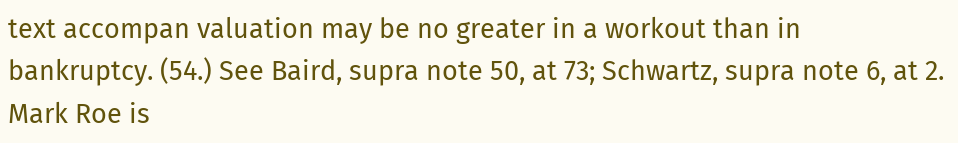text accompan valuation may be no greater in a workout than in bankruptcy. (54.) See Baird, supra note 50, at 73; Schwartz, supra note 6, at 2. Mark Roe is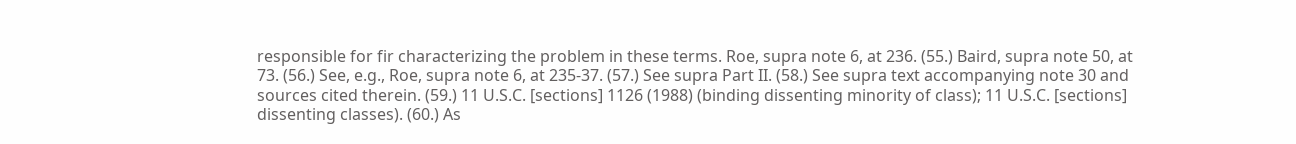responsible for fir characterizing the problem in these terms. Roe, supra note 6, at 236. (55.) Baird, supra note 50, at 73. (56.) See, e.g., Roe, supra note 6, at 235-37. (57.) See supra Part II. (58.) See supra text accompanying note 30 and sources cited therein. (59.) 11 U.S.C. [sections] 1126 (1988) (binding dissenting minority of class); 11 U.S.C. [sections] dissenting classes). (60.) As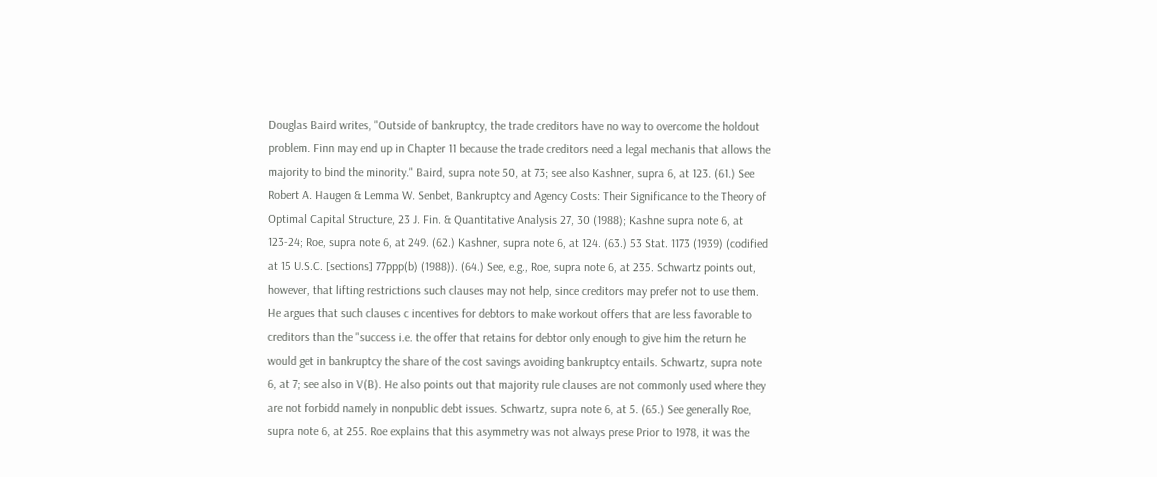Douglas Baird writes, "Outside of bankruptcy, the trade creditors have no way to overcome the holdout problem. Finn may end up in Chapter 11 because the trade creditors need a legal mechanis that allows the majority to bind the minority." Baird, supra note 50, at 73; see also Kashner, supra 6, at 123. (61.) See Robert A. Haugen & Lemma W. Senbet, Bankruptcy and Agency Costs: Their Significance to the Theory of Optimal Capital Structure, 23 J. Fin. & Quantitative Analysis 27, 30 (1988); Kashne supra note 6, at 123-24; Roe, supra note 6, at 249. (62.) Kashner, supra note 6, at 124. (63.) 53 Stat. 1173 (1939) (codified at 15 U.S.C. [sections] 77ppp(b) (1988)). (64.) See, e.g., Roe, supra note 6, at 235. Schwartz points out, however, that lifting restrictions such clauses may not help, since creditors may prefer not to use them. He argues that such clauses c incentives for debtors to make workout offers that are less favorable to creditors than the "success i.e. the offer that retains for debtor only enough to give him the return he would get in bankruptcy the share of the cost savings avoiding bankruptcy entails. Schwartz, supra note 6, at 7; see also in V(B). He also points out that majority rule clauses are not commonly used where they are not forbidd namely in nonpublic debt issues. Schwartz, supra note 6, at 5. (65.) See generally Roe, supra note 6, at 255. Roe explains that this asymmetry was not always prese Prior to 1978, it was the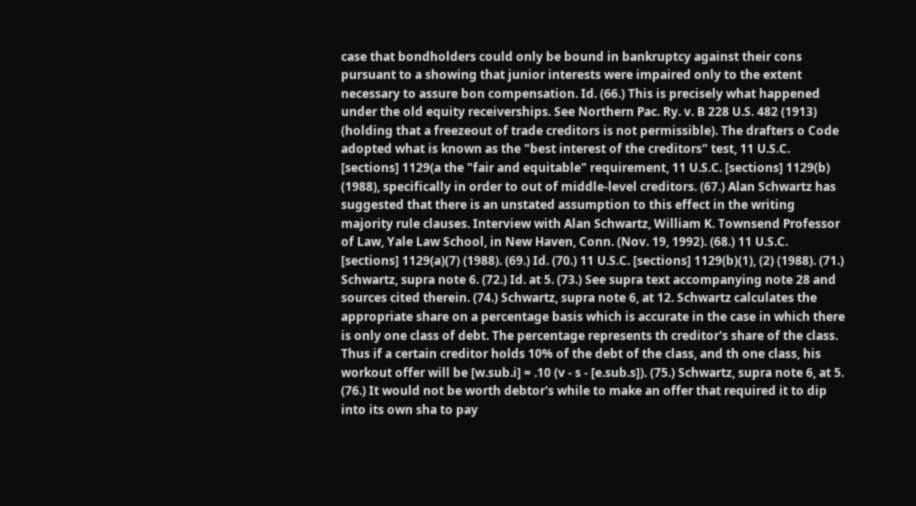case that bondholders could only be bound in bankruptcy against their cons pursuant to a showing that junior interests were impaired only to the extent necessary to assure bon compensation. Id. (66.) This is precisely what happened under the old equity receiverships. See Northern Pac. Ry. v. B 228 U.S. 482 (1913) (holding that a freezeout of trade creditors is not permissible). The drafters o Code adopted what is known as the "best interest of the creditors" test, 11 U.S.C. [sections] 1129(a the "fair and equitable" requirement, 11 U.S.C. [sections] 1129(b) (1988), specifically in order to out of middle-level creditors. (67.) Alan Schwartz has suggested that there is an unstated assumption to this effect in the writing majority rule clauses. Interview with Alan Schwartz, William K. Townsend Professor of Law, Yale Law School, in New Haven, Conn. (Nov. 19, 1992). (68.) 11 U.S.C. [sections] 1129(a)(7) (1988). (69.) Id. (70.) 11 U.S.C. [sections] 1129(b)(1), (2) (1988). (71.) Schwartz, supra note 6. (72.) Id. at 5. (73.) See supra text accompanying note 28 and sources cited therein. (74.) Schwartz, supra note 6, at 12. Schwartz calculates the appropriate share on a percentage basis which is accurate in the case in which there is only one class of debt. The percentage represents th creditor's share of the class. Thus if a certain creditor holds 10% of the debt of the class, and th one class, his workout offer will be [w.sub.i] = .10 (v - s - [e.sub.s]). (75.) Schwartz, supra note 6, at 5. (76.) It would not be worth debtor's while to make an offer that required it to dip into its own sha to pay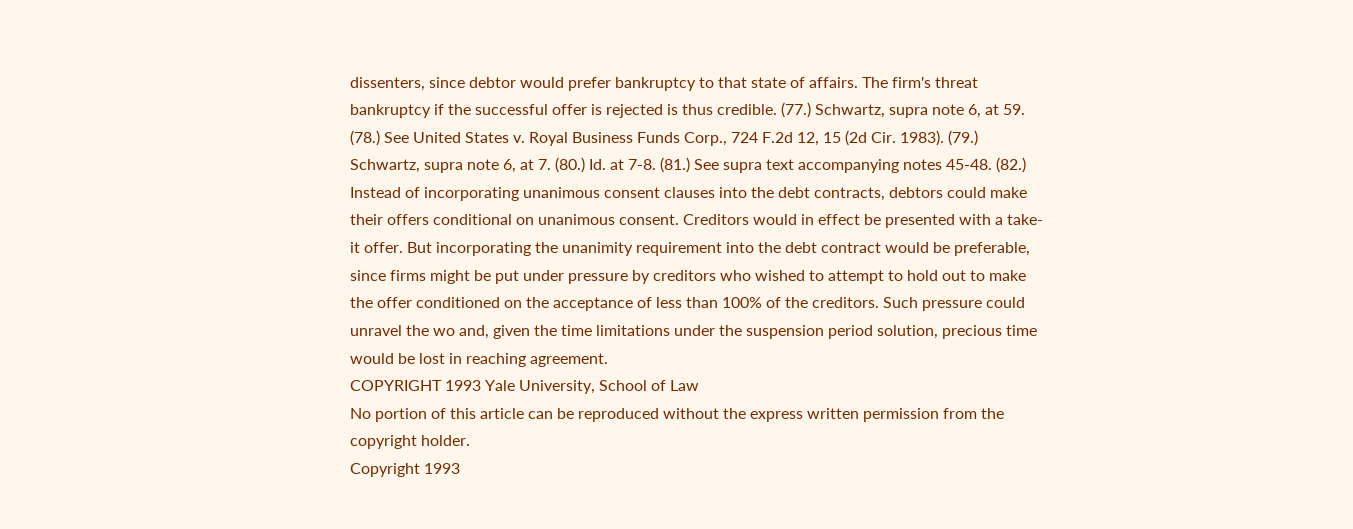dissenters, since debtor would prefer bankruptcy to that state of affairs. The firm's threat bankruptcy if the successful offer is rejected is thus credible. (77.) Schwartz, supra note 6, at 59. (78.) See United States v. Royal Business Funds Corp., 724 F.2d 12, 15 (2d Cir. 1983). (79.) Schwartz, supra note 6, at 7. (80.) Id. at 7-8. (81.) See supra text accompanying notes 45-48. (82.) Instead of incorporating unanimous consent clauses into the debt contracts, debtors could make their offers conditional on unanimous consent. Creditors would in effect be presented with a take-it offer. But incorporating the unanimity requirement into the debt contract would be preferable, since firms might be put under pressure by creditors who wished to attempt to hold out to make the offer conditioned on the acceptance of less than 100% of the creditors. Such pressure could unravel the wo and, given the time limitations under the suspension period solution, precious time would be lost in reaching agreement.
COPYRIGHT 1993 Yale University, School of Law
No portion of this article can be reproduced without the express written permission from the copyright holder.
Copyright 1993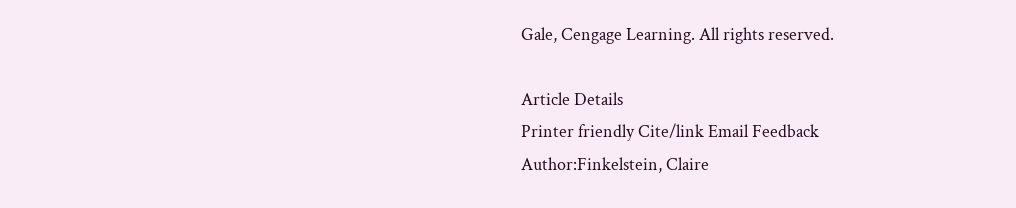Gale, Cengage Learning. All rights reserved.

Article Details
Printer friendly Cite/link Email Feedback
Author:Finkelstein, Claire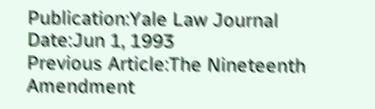Publication:Yale Law Journal
Date:Jun 1, 1993
Previous Article:The Nineteenth Amendment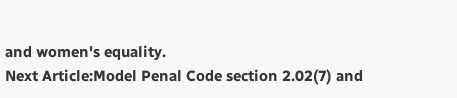and women's equality.
Next Article:Model Penal Code section 2.02(7) and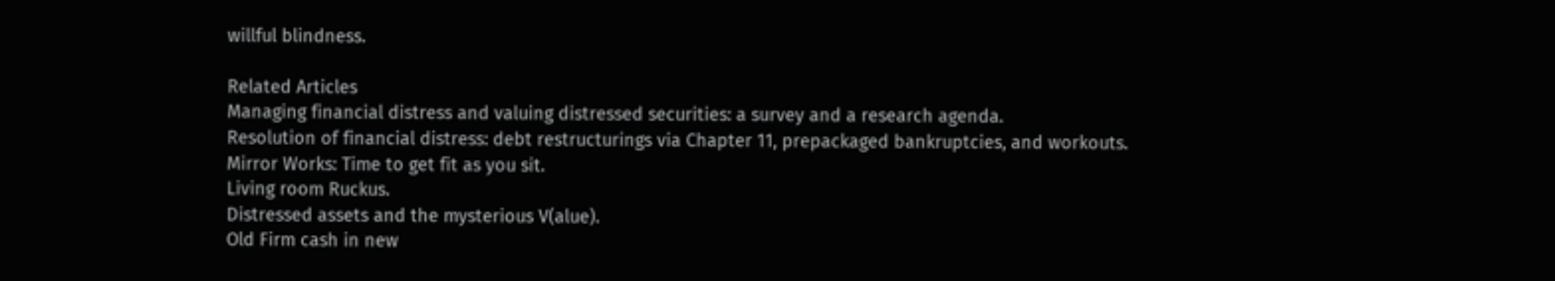willful blindness.

Related Articles
Managing financial distress and valuing distressed securities: a survey and a research agenda.
Resolution of financial distress: debt restructurings via Chapter 11, prepackaged bankruptcies, and workouts.
Mirror Works: Time to get fit as you sit.
Living room Ruckus.
Distressed assets and the mysterious V(alue).
Old Firm cash in new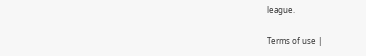league.

Terms of use |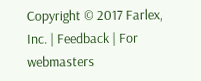Copyright © 2017 Farlex, Inc. | Feedback | For webmasters